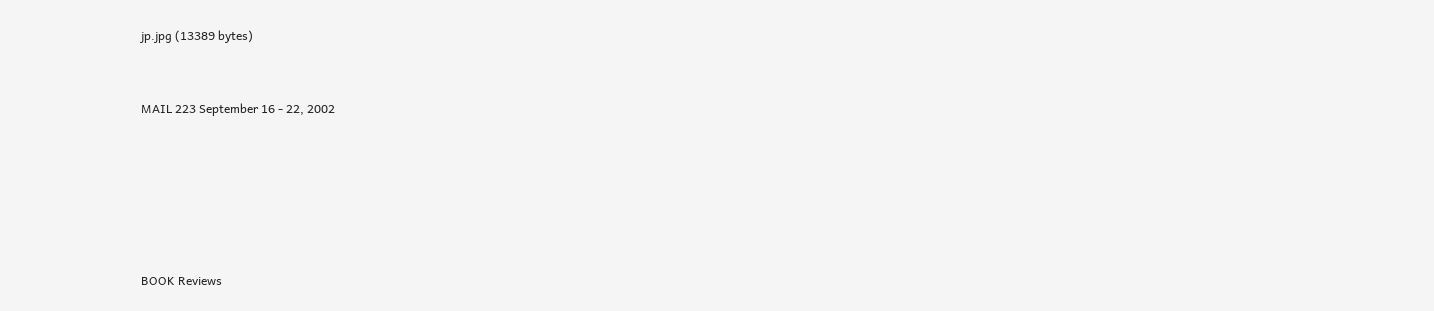jp.jpg (13389 bytes)


MAIL 223 September 16 - 22, 2002






BOOK Reviews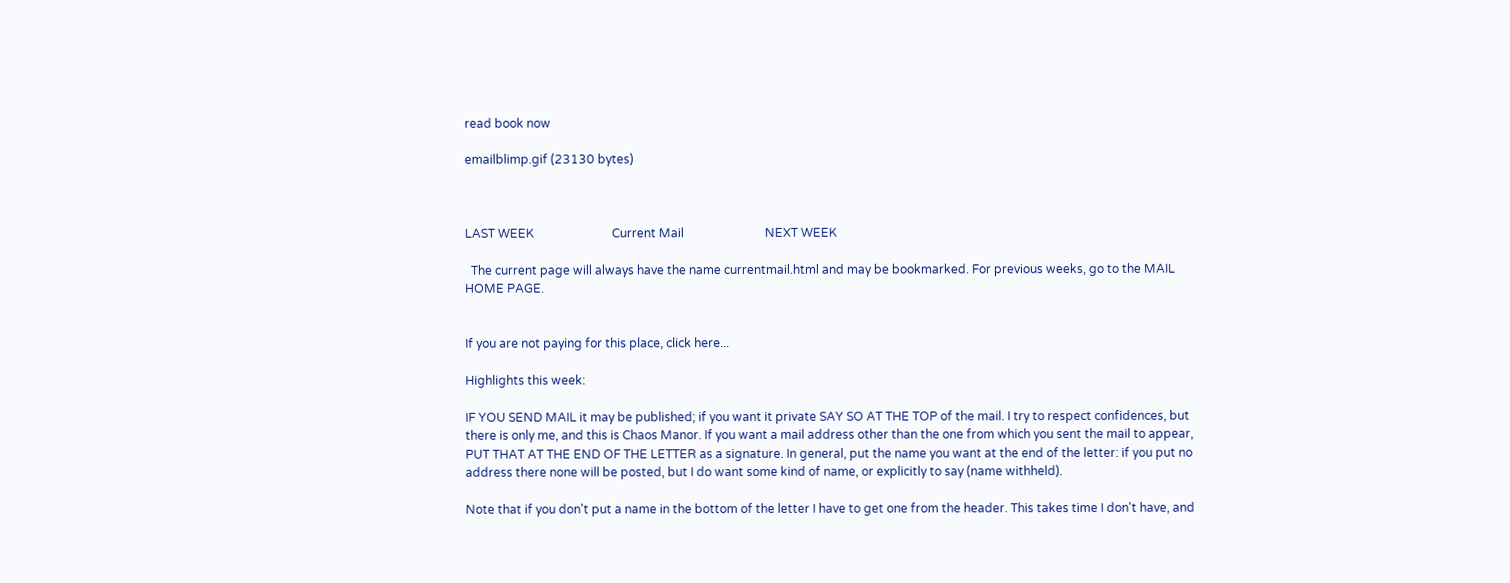read book now

emailblimp.gif (23130 bytes)



LAST WEEK                          Current Mail                           NEXT WEEK

  The current page will always have the name currentmail.html and may be bookmarked. For previous weeks, go to the MAIL HOME PAGE.


If you are not paying for this place, click here...

Highlights this week:

IF YOU SEND MAIL it may be published; if you want it private SAY SO AT THE TOP of the mail. I try to respect confidences, but there is only me, and this is Chaos Manor. If you want a mail address other than the one from which you sent the mail to appear, PUT THAT AT THE END OF THE LETTER as a signature. In general, put the name you want at the end of the letter: if you put no address there none will be posted, but I do want some kind of name, or explicitly to say (name withheld).

Note that if you don't put a name in the bottom of the letter I have to get one from the header. This takes time I don't have, and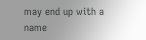may end up with a name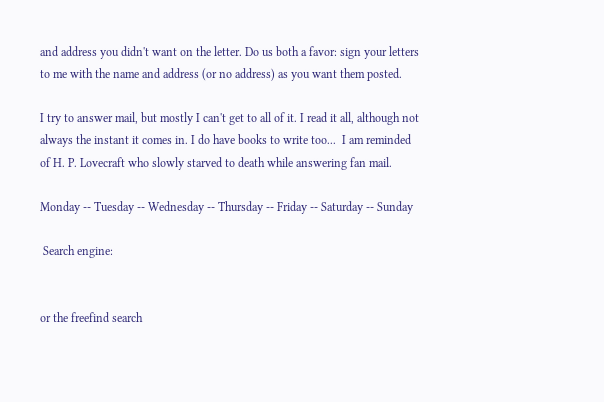and address you didn't want on the letter. Do us both a favor: sign your letters to me with the name and address (or no address) as you want them posted.

I try to answer mail, but mostly I can't get to all of it. I read it all, although not always the instant it comes in. I do have books to write too...  I am reminded of H. P. Lovecraft who slowly starved to death while answering fan mail.

Monday -- Tuesday -- Wednesday -- Thursday -- Friday -- Saturday -- Sunday

 Search engine:


or the freefind search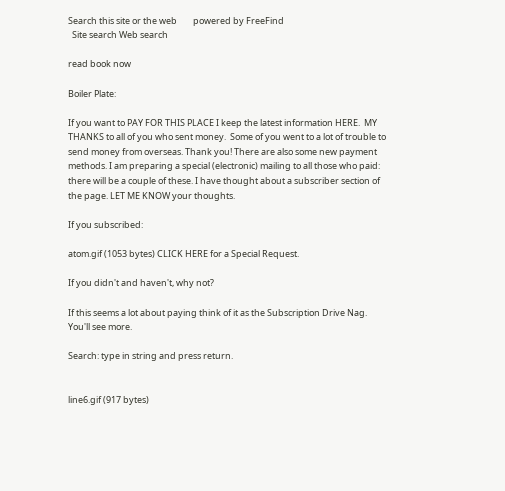Search this site or the web        powered by FreeFind
  Site search Web search

read book now

Boiler Plate:

If you want to PAY FOR THIS PLACE I keep the latest information HERE.  MY THANKS to all of you who sent money.  Some of you went to a lot of trouble to send money from overseas. Thank you! There are also some new payment methods. I am preparing a special (electronic) mailing to all those who paid: there will be a couple of these. I have thought about a subscriber section of the page. LET ME KNOW your thoughts.

If you subscribed:

atom.gif (1053 bytes) CLICK HERE for a Special Request.

If you didn't and haven't, why not?

If this seems a lot about paying think of it as the Subscription Drive Nag. You'll see more.

Search: type in string and press return.


line6.gif (917 bytes)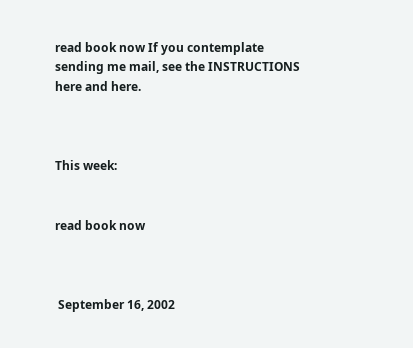read book now If you contemplate sending me mail, see the INSTRUCTIONS here and here.



This week:


read book now



 September 16, 2002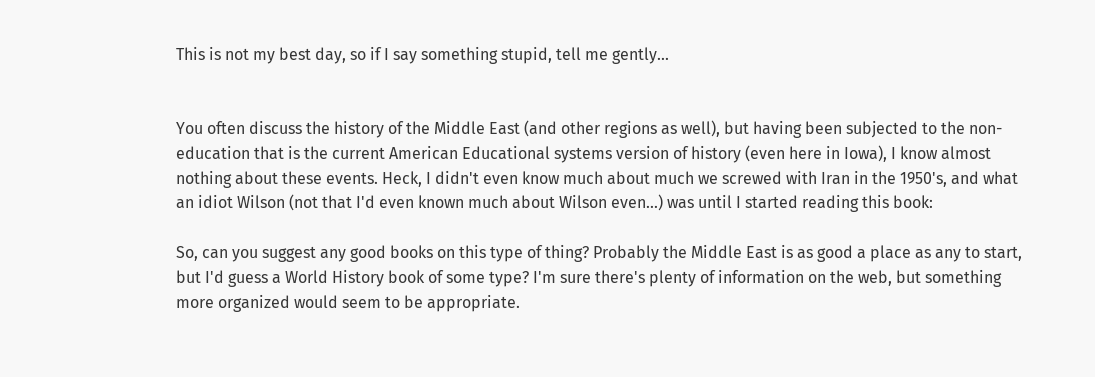This is not my best day, so if I say something stupid, tell me gently...


You often discuss the history of the Middle East (and other regions as well), but having been subjected to the non-education that is the current American Educational systems version of history (even here in Iowa), I know almost nothing about these events. Heck, I didn't even know much about much we screwed with Iran in the 1950's, and what an idiot Wilson (not that I'd even known much about Wilson even...) was until I started reading this book:

So, can you suggest any good books on this type of thing? Probably the Middle East is as good a place as any to start, but I'd guess a World History book of some type? I'm sure there's plenty of information on the web, but something more organized would seem to be appropriate.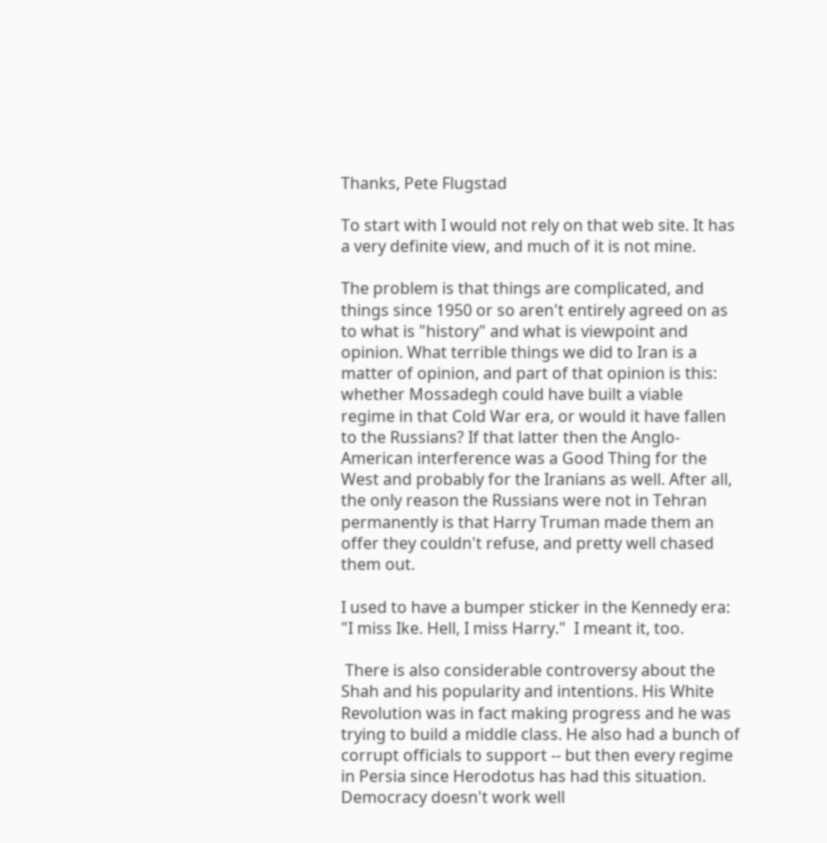Thanks, Pete Flugstad

To start with I would not rely on that web site. It has a very definite view, and much of it is not mine.

The problem is that things are complicated, and things since 1950 or so aren't entirely agreed on as to what is "history" and what is viewpoint and opinion. What terrible things we did to Iran is a matter of opinion, and part of that opinion is this: whether Mossadegh could have built a viable regime in that Cold War era, or would it have fallen to the Russians? If that latter then the Anglo-American interference was a Good Thing for the West and probably for the Iranians as well. After all, the only reason the Russians were not in Tehran permanently is that Harry Truman made them an offer they couldn't refuse, and pretty well chased them out.

I used to have a bumper sticker in the Kennedy era: "I miss Ike. Hell, I miss Harry."  I meant it, too.

 There is also considerable controversy about the Shah and his popularity and intentions. His White Revolution was in fact making progress and he was trying to build a middle class. He also had a bunch of corrupt officials to support -- but then every regime in Persia since Herodotus has had this situation. Democracy doesn't work well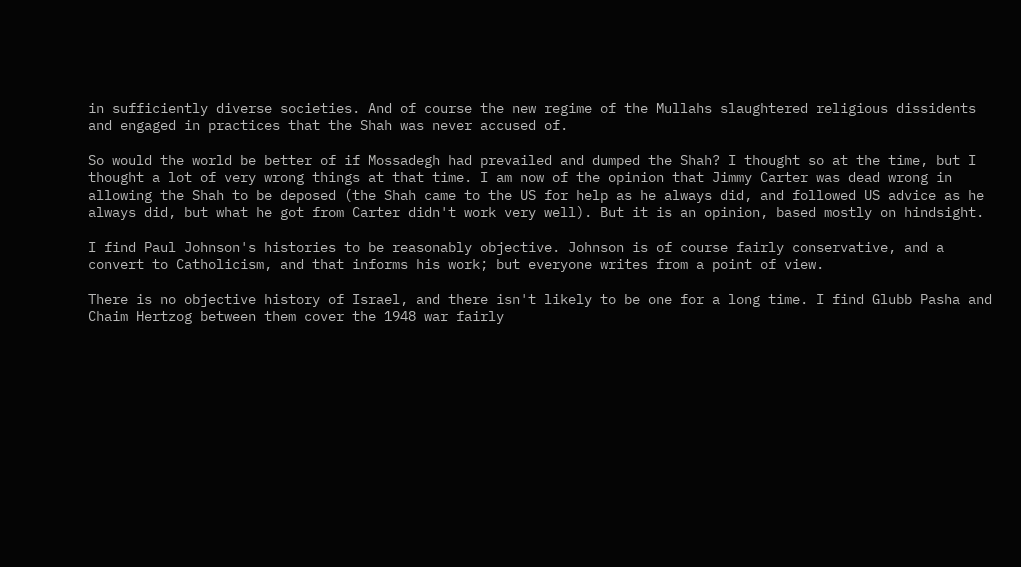in sufficiently diverse societies. And of course the new regime of the Mullahs slaughtered religious dissidents and engaged in practices that the Shah was never accused of.

So would the world be better of if Mossadegh had prevailed and dumped the Shah? I thought so at the time, but I thought a lot of very wrong things at that time. I am now of the opinion that Jimmy Carter was dead wrong in allowing the Shah to be deposed (the Shah came to the US for help as he always did, and followed US advice as he always did, but what he got from Carter didn't work very well). But it is an opinion, based mostly on hindsight.

I find Paul Johnson's histories to be reasonably objective. Johnson is of course fairly conservative, and a convert to Catholicism, and that informs his work; but everyone writes from a point of view.

There is no objective history of Israel, and there isn't likely to be one for a long time. I find Glubb Pasha and Chaim Hertzog between them cover the 1948 war fairly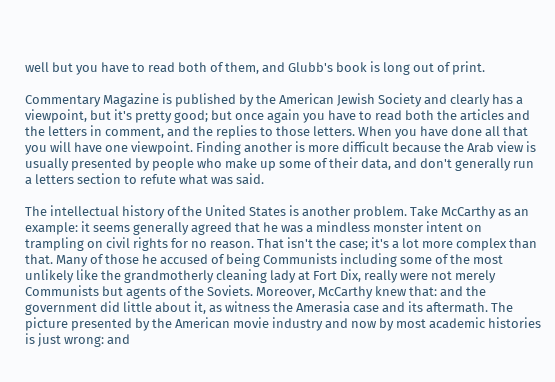well but you have to read both of them, and Glubb's book is long out of print.

Commentary Magazine is published by the American Jewish Society and clearly has a viewpoint, but it's pretty good; but once again you have to read both the articles and the letters in comment, and the replies to those letters. When you have done all that you will have one viewpoint. Finding another is more difficult because the Arab view is usually presented by people who make up some of their data, and don't generally run a letters section to refute what was said.

The intellectual history of the United States is another problem. Take McCarthy as an example: it seems generally agreed that he was a mindless monster intent on trampling on civil rights for no reason. That isn't the case; it's a lot more complex than that. Many of those he accused of being Communists including some of the most unlikely like the grandmotherly cleaning lady at Fort Dix, really were not merely Communists but agents of the Soviets. Moreover, McCarthy knew that: and the government did little about it, as witness the Amerasia case and its aftermath. The picture presented by the American movie industry and now by most academic histories is just wrong: and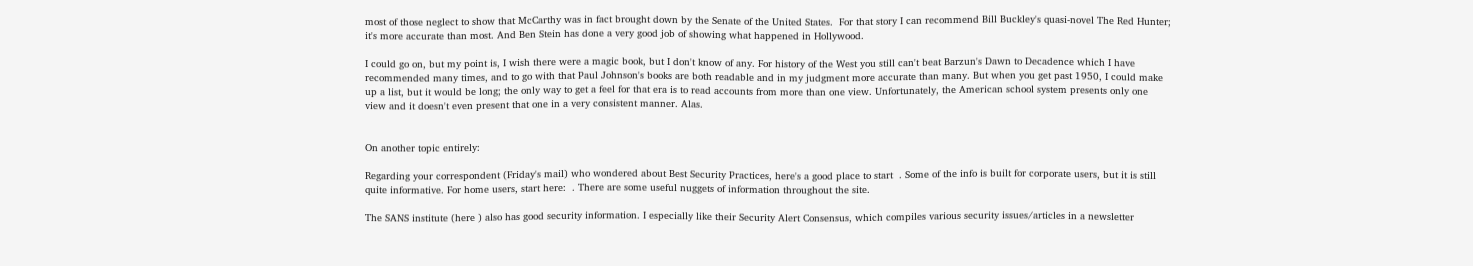most of those neglect to show that McCarthy was in fact brought down by the Senate of the United States.  For that story I can recommend Bill Buckley's quasi-novel The Red Hunter; it's more accurate than most. And Ben Stein has done a very good job of showing what happened in Hollywood.

I could go on, but my point is, I wish there were a magic book, but I don't know of any. For history of the West you still can't beat Barzun's Dawn to Decadence which I have recommended many times, and to go with that Paul Johnson's books are both readable and in my judgment more accurate than many. But when you get past 1950, I could make up a list, but it would be long; the only way to get a feel for that era is to read accounts from more than one view. Unfortunately, the American school system presents only one view and it doesn't even present that one in a very consistent manner. Alas.


On another topic entirely:

Regarding your correspondent (Friday's mail) who wondered about Best Security Practices, here's a good place to start  . Some of the info is built for corporate users, but it is still quite informative. For home users, start here:  . There are some useful nuggets of information throughout the site.

The SANS institute (here ) also has good security information. I especially like their Security Alert Consensus, which compiles various security issues/articles in a newsletter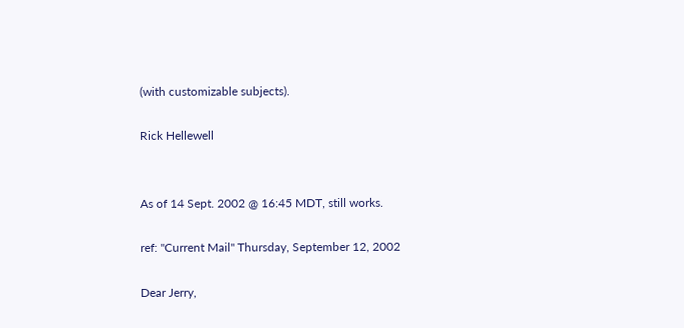(with customizable subjects).

Rick Hellewell


As of 14 Sept. 2002 @ 16:45 MDT, still works.

ref: "Current Mail" Thursday, September 12, 2002

Dear Jerry,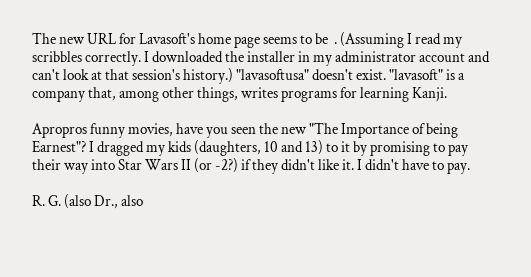The new URL for Lavasoft's home page seems to be  . (Assuming I read my scribbles correctly. I downloaded the installer in my administrator account and can't look at that session's history.) "lavasoftusa" doesn't exist. "lavasoft" is a company that, among other things, writes programs for learning Kanji.

Apropros funny movies, have you seen the new "The Importance of being Earnest"? I dragged my kids (daughters, 10 and 13) to it by promising to pay their way into Star Wars II (or -2?) if they didn't like it. I didn't have to pay.

R. G. (also Dr., also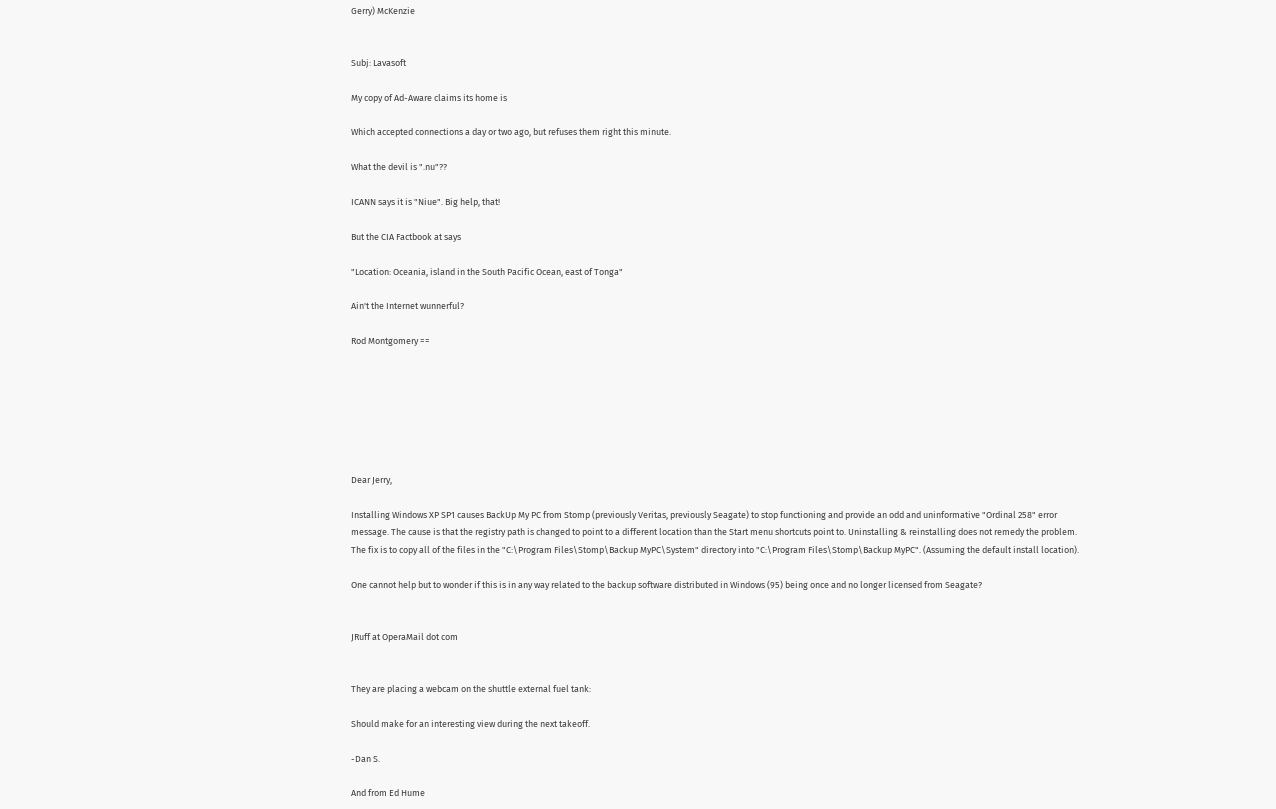Gerry) McKenzie


Subj: Lavasoft

My copy of Ad-Aware claims its home is

Which accepted connections a day or two ago, but refuses them right this minute.

What the devil is ".nu"??

ICANN says it is "Niue". Big help, that!

But the CIA Factbook at says

"Location: Oceania, island in the South Pacific Ocean, east of Tonga"

Ain't the Internet wunnerful?

Rod Montgomery ==







Dear Jerry,

Installing Windows XP SP1 causes BackUp My PC from Stomp (previously Veritas, previously Seagate) to stop functioning and provide an odd and uninformative "Ordinal 258" error message. The cause is that the registry path is changed to point to a different location than the Start menu shortcuts point to. Uninstalling & reinstalling does not remedy the problem. The fix is to copy all of the files in the "C:\Program Files\Stomp\Backup MyPC\System" directory into "C:\Program Files\Stomp\Backup MyPC". (Assuming the default install location).

One cannot help but to wonder if this is in any way related to the backup software distributed in Windows (95) being once and no longer licensed from Seagate?


JRuff at OperaMail dot com


They are placing a webcam on the shuttle external fuel tank:

Should make for an interesting view during the next takeoff.

-Dan S.

And from Ed Hume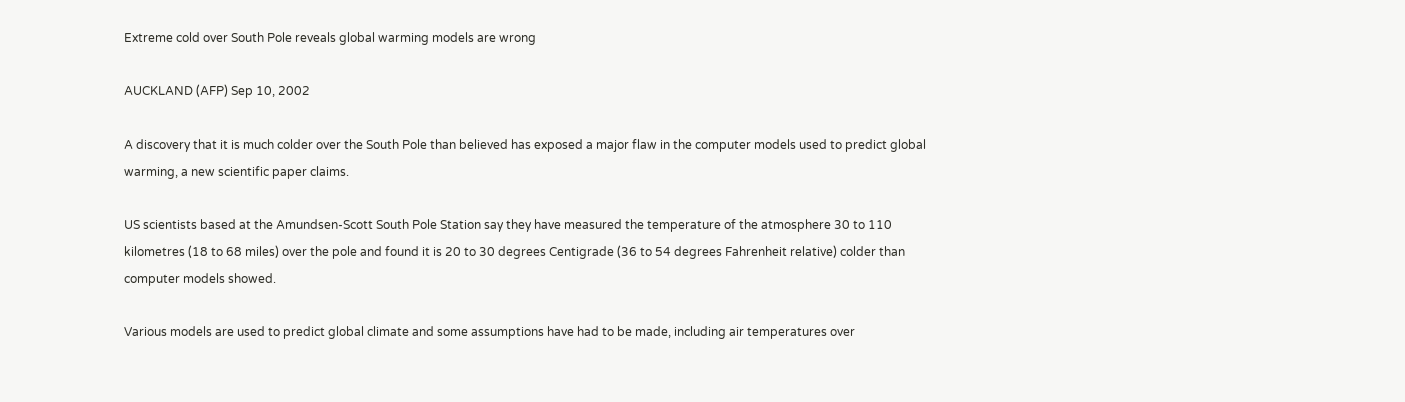Extreme cold over South Pole reveals global warming models are wrong

AUCKLAND (AFP) Sep 10, 2002

A discovery that it is much colder over the South Pole than believed has exposed a major flaw in the computer models used to predict global warming, a new scientific paper claims.

US scientists based at the Amundsen-Scott South Pole Station say they have measured the temperature of the atmosphere 30 to 110 kilometres (18 to 68 miles) over the pole and found it is 20 to 30 degrees Centigrade (36 to 54 degrees Fahrenheit relative) colder than computer models showed.

Various models are used to predict global climate and some assumptions have had to be made, including air temperatures over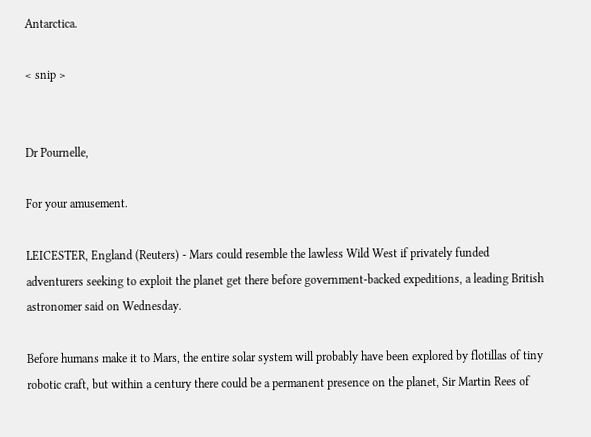Antarctica.

< snip >


Dr Pournelle,

For your amusement.

LEICESTER, England (Reuters) - Mars could resemble the lawless Wild West if privately funded adventurers seeking to exploit the planet get there before government-backed expeditions, a leading British astronomer said on Wednesday.

Before humans make it to Mars, the entire solar system will probably have been explored by flotillas of tiny robotic craft, but within a century there could be a permanent presence on the planet, Sir Martin Rees of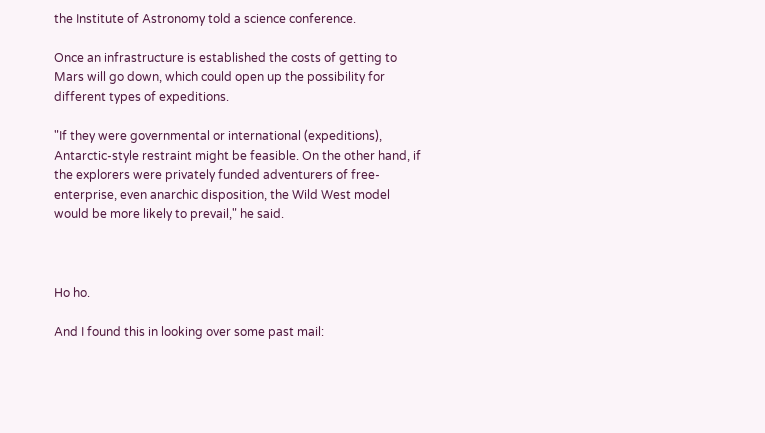the Institute of Astronomy told a science conference.

Once an infrastructure is established the costs of getting to Mars will go down, which could open up the possibility for different types of expeditions.

"If they were governmental or international (expeditions), Antarctic-style restraint might be feasible. On the other hand, if the explorers were privately funded adventurers of free-enterprise, even anarchic disposition, the Wild West model would be more likely to prevail," he said.



Ho ho.

And I found this in looking over some past mail: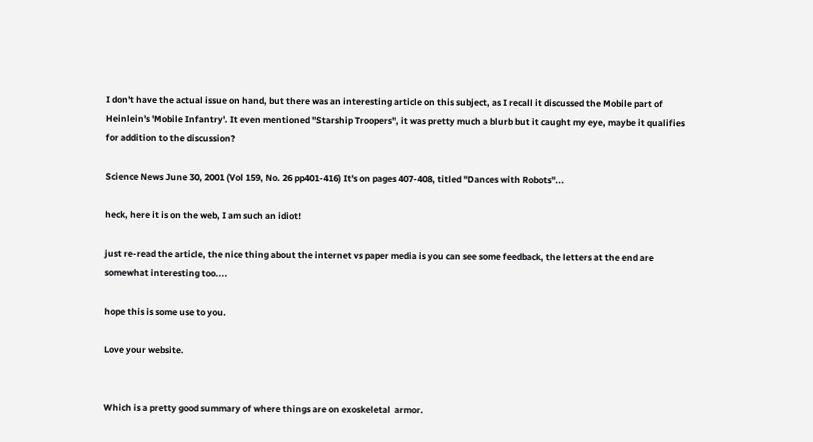I don't have the actual issue on hand, but there was an interesting article on this subject, as I recall it discussed the Mobile part of Heinlein's 'Mobile Infantry'. It even mentioned "Starship Troopers", it was pretty much a blurb but it caught my eye, maybe it qualifies for addition to the discussion?

Science News June 30, 2001 (Vol 159, No. 26 pp401-416) It's on pages 407-408, titled "Dances with Robots"...

heck, here it is on the web, I am such an idiot!

just re-read the article, the nice thing about the internet vs paper media is you can see some feedback, the letters at the end are somewhat interesting too....

hope this is some use to you.

Love your website.


Which is a pretty good summary of where things are on exoskeletal  armor.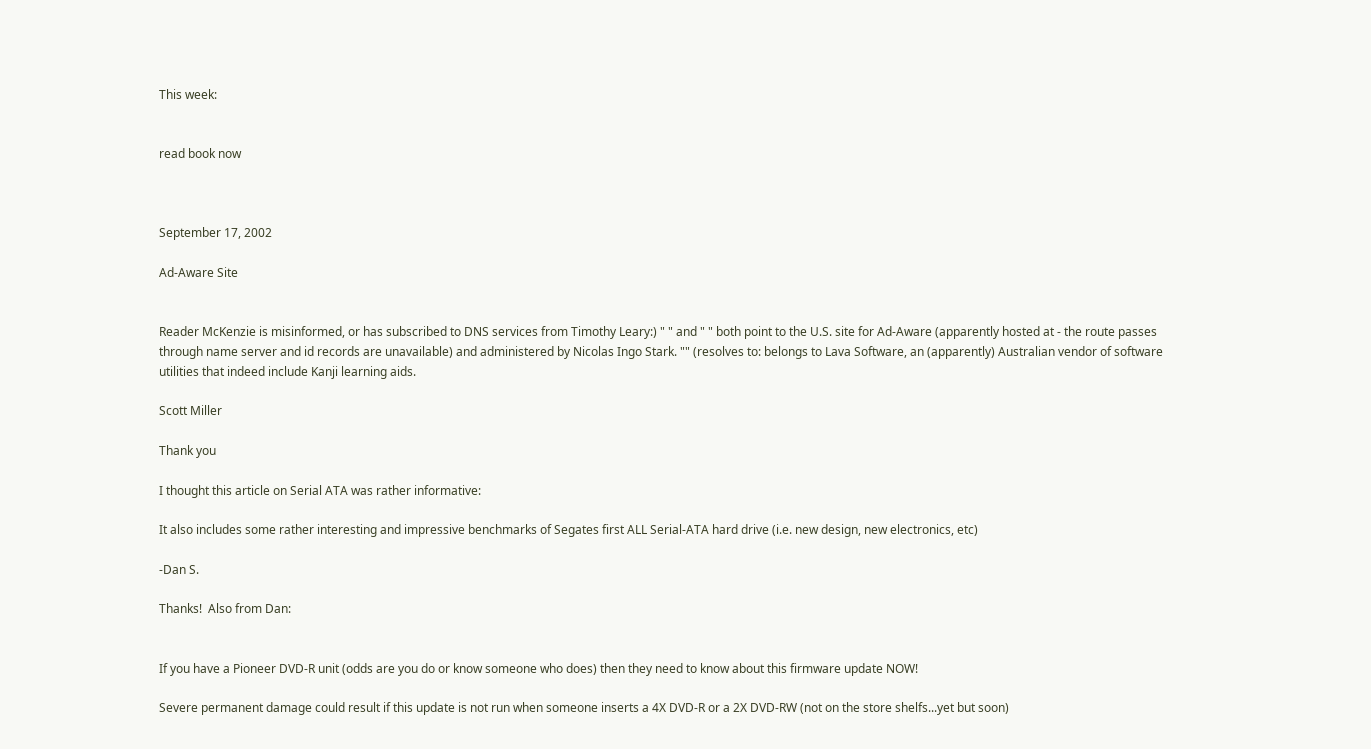This week:


read book now



September 17, 2002

Ad-Aware Site


Reader McKenzie is misinformed, or has subscribed to DNS services from Timothy Leary:) " " and " " both point to the U.S. site for Ad-Aware (apparently hosted at - the route passes through name server and id records are unavailable) and administered by Nicolas Ingo Stark. "" (resolves to: belongs to Lava Software, an (apparently) Australian vendor of software utilities that indeed include Kanji learning aids.

Scott Miller

Thank you

I thought this article on Serial ATA was rather informative:

It also includes some rather interesting and impressive benchmarks of Segates first ALL Serial-ATA hard drive (i.e. new design, new electronics, etc)

-Dan S.

Thanks!  Also from Dan:


If you have a Pioneer DVD-R unit (odds are you do or know someone who does) then they need to know about this firmware update NOW!

Severe permanent damage could result if this update is not run when someone inserts a 4X DVD-R or a 2X DVD-RW (not on the store shelfs...yet but soon)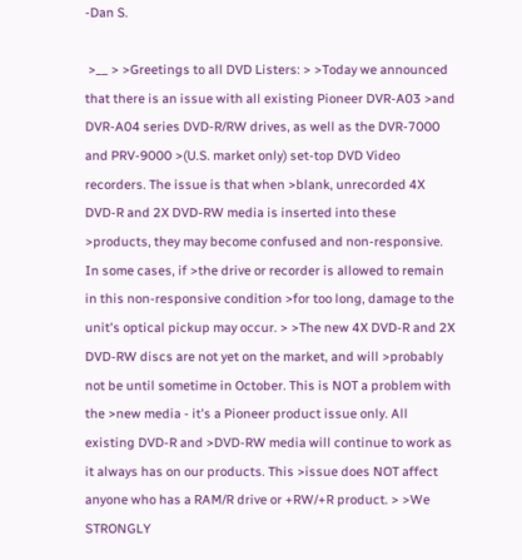-Dan S.

 >__ > >Greetings to all DVD Listers: > >Today we announced that there is an issue with all existing Pioneer DVR-A03 >and DVR-A04 series DVD-R/RW drives, as well as the DVR-7000 and PRV-9000 >(U.S. market only) set-top DVD Video recorders. The issue is that when >blank, unrecorded 4X DVD-R and 2X DVD-RW media is inserted into these >products, they may become confused and non-responsive. In some cases, if >the drive or recorder is allowed to remain in this non-responsive condition >for too long, damage to the unit's optical pickup may occur. > >The new 4X DVD-R and 2X DVD-RW discs are not yet on the market, and will >probably not be until sometime in October. This is NOT a problem with the >new media - it's a Pioneer product issue only. All existing DVD-R and >DVD-RW media will continue to work as it always has on our products. This >issue does NOT affect anyone who has a RAM/R drive or +RW/+R product. > >We STRONGLY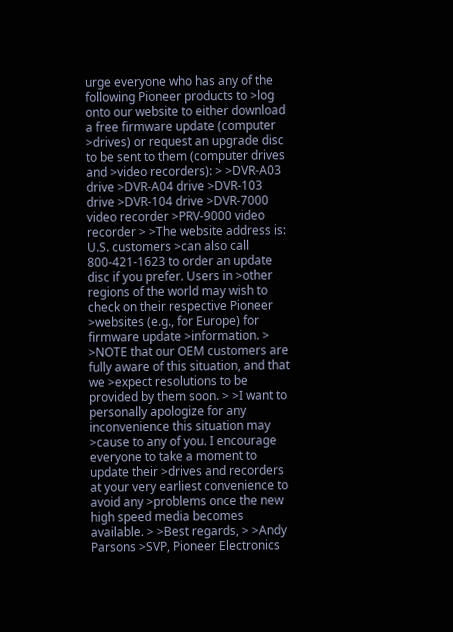urge everyone who has any of the following Pioneer products to >log onto our website to either download a free firmware update (computer >drives) or request an upgrade disc to be sent to them (computer drives and >video recorders): > >DVR-A03 drive >DVR-A04 drive >DVR-103 drive >DVR-104 drive >DVR-7000 video recorder >PRV-9000 video recorder > >The website address is:  U.S. customers >can also call 800-421-1623 to order an update disc if you prefer. Users in >other regions of the world may wish to check on their respective Pioneer >websites (e.g., for Europe) for firmware update >information. > >NOTE that our OEM customers are fully aware of this situation, and that we >expect resolutions to be provided by them soon. > >I want to personally apologize for any inconvenience this situation may >cause to any of you. I encourage everyone to take a moment to update their >drives and recorders at your very earliest convenience to avoid any >problems once the new high speed media becomes available. > >Best regards, > >Andy Parsons >SVP, Pioneer Electronics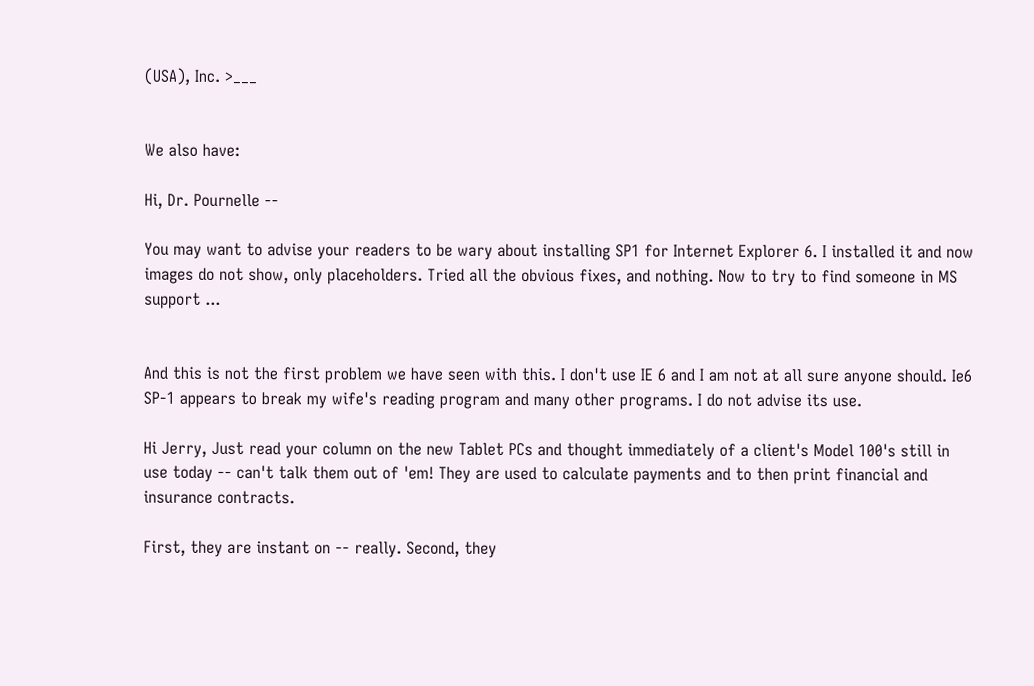(USA), Inc. >___


We also have:

Hi, Dr. Pournelle --

You may want to advise your readers to be wary about installing SP1 for Internet Explorer 6. I installed it and now images do not show, only placeholders. Tried all the obvious fixes, and nothing. Now to try to find someone in MS support ...


And this is not the first problem we have seen with this. I don't use IE 6 and I am not at all sure anyone should. Ie6 SP-1 appears to break my wife's reading program and many other programs. I do not advise its use.

Hi Jerry, Just read your column on the new Tablet PCs and thought immediately of a client's Model 100's still in use today -- can't talk them out of 'em! They are used to calculate payments and to then print financial and insurance contracts.

First, they are instant on -- really. Second, they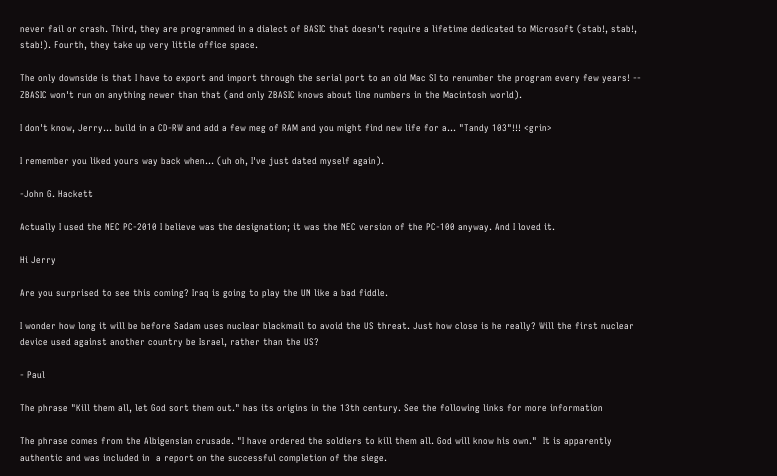never fail or crash. Third, they are programmed in a dialect of BASIC that doesn't require a lifetime dedicated to Microsoft (stab!, stab!, stab!). Fourth, they take up very little office space.

The only downside is that I have to export and import through the serial port to an old Mac SI to renumber the program every few years! -- ZBASIC won't run on anything newer than that (and only ZBASIC knows about line numbers in the Macintosh world).

I don't know, Jerry... build in a CD-RW and add a few meg of RAM and you might find new life for a... "Tandy 103"!!! <grin>

I remember you liked yours way back when... (uh oh, I've just dated myself again).

-John G. Hackett

Actually I used the NEC PC-2010 I believe was the designation; it was the NEC version of the PC-100 anyway. And I loved it.

Hi Jerry

Are you surprised to see this coming? Iraq is going to play the UN like a bad fiddle.

I wonder how long it will be before Sadam uses nuclear blackmail to avoid the US threat. Just how close is he really? Will the first nuclear device used against another country be Israel, rather than the US?

- Paul

The phrase "Kill them all, let God sort them out." has its origins in the 13th century. See the following links for more information

The phrase comes from the Albigensian crusade. "I have ordered the soldiers to kill them all. God will know his own."  It is apparently authentic and was included in  a report on the successful completion of the siege.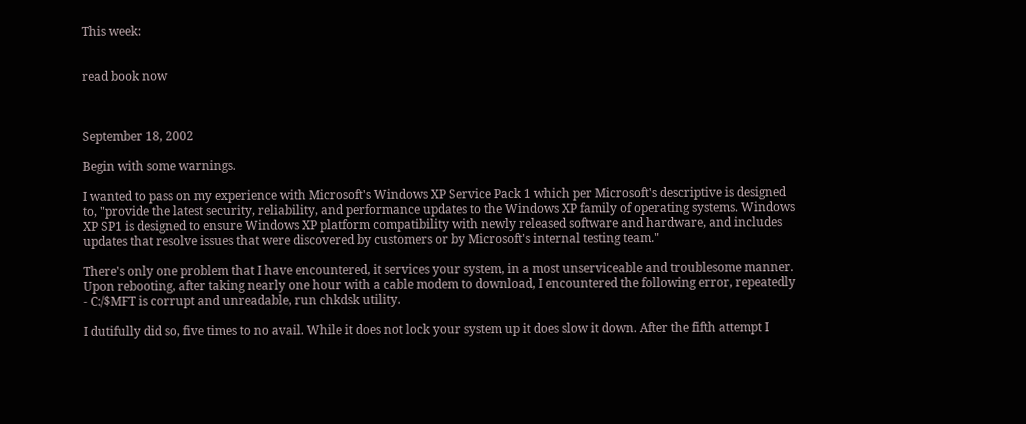This week:


read book now



September 18, 2002

Begin with some warnings.

I wanted to pass on my experience with Microsoft's Windows XP Service Pack 1 which per Microsoft's descriptive is designed to, "provide the latest security, reliability, and performance updates to the Windows XP family of operating systems. Windows XP SP1 is designed to ensure Windows XP platform compatibility with newly released software and hardware, and includes updates that resolve issues that were discovered by customers or by Microsoft's internal testing team."

There's only one problem that I have encountered, it services your system, in a most unserviceable and troublesome manner. Upon rebooting, after taking nearly one hour with a cable modem to download, I encountered the following error, repeatedly - C:/$MFT is corrupt and unreadable, run chkdsk utility.

I dutifully did so, five times to no avail. While it does not lock your system up it does slow it down. After the fifth attempt I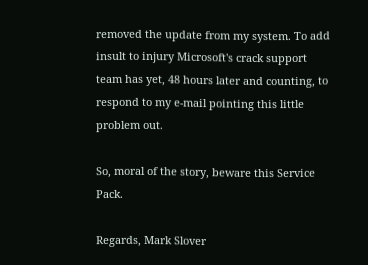removed the update from my system. To add insult to injury Microsoft's crack support team has yet, 48 hours later and counting, to respond to my e-mail pointing this little problem out.

So, moral of the story, beware this Service Pack.

Regards, Mark Slover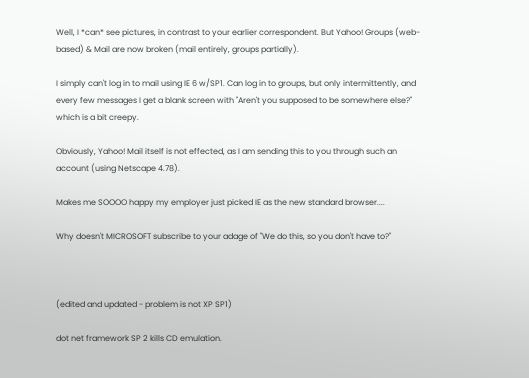Well, I *can* see pictures, in contrast to your earlier correspondent. But Yahoo! Groups (web-based) & Mail are now broken (mail entirely, groups partially).

I simply can't log in to mail using IE 6 w/SP1. Can log in to groups, but only intermittently, and every few messages I get a blank screen with "Aren't you supposed to be somewhere else?" which is a bit creepy.

Obviously, Yahoo! Mail itself is not effected, as I am sending this to you through such an account (using Netscape 4.78).

Makes me SOOOO happy my employer just picked IE as the new standard browser....

Why doesn't MICROSOFT subscribe to your adage of "We do this, so you don't have to?"



(edited and updated - problem is not XP SP1)

dot net framework SP 2 kills CD emulation.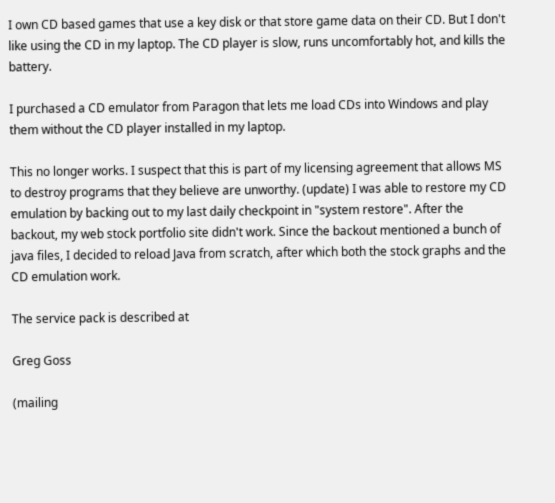I own CD based games that use a key disk or that store game data on their CD. But I don't like using the CD in my laptop. The CD player is slow, runs uncomfortably hot, and kills the battery.

I purchased a CD emulator from Paragon that lets me load CDs into Windows and play them without the CD player installed in my laptop.

This no longer works. I suspect that this is part of my licensing agreement that allows MS to destroy programs that they believe are unworthy. (update) I was able to restore my CD emulation by backing out to my last daily checkpoint in "system restore". After the backout, my web stock portfolio site didn't work. Since the backout mentioned a bunch of java files, I decided to reload Java from scratch, after which both the stock graphs and the CD emulation work.

The service pack is described at

Greg Goss

(mailing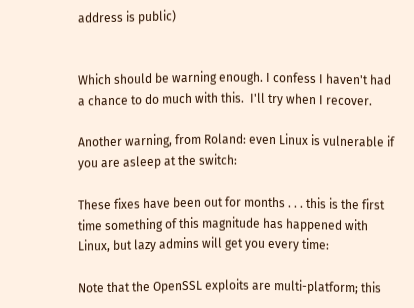address is public)


Which should be warning enough. I confess I haven't had a chance to do much with this.  I'll try when I recover.

Another warning, from Roland: even Linux is vulnerable if you are asleep at the switch:

These fixes have been out for months . . . this is the first time something of this magnitude has happened with Linux, but lazy admins will get you every time:

Note that the OpenSSL exploits are multi-platform; this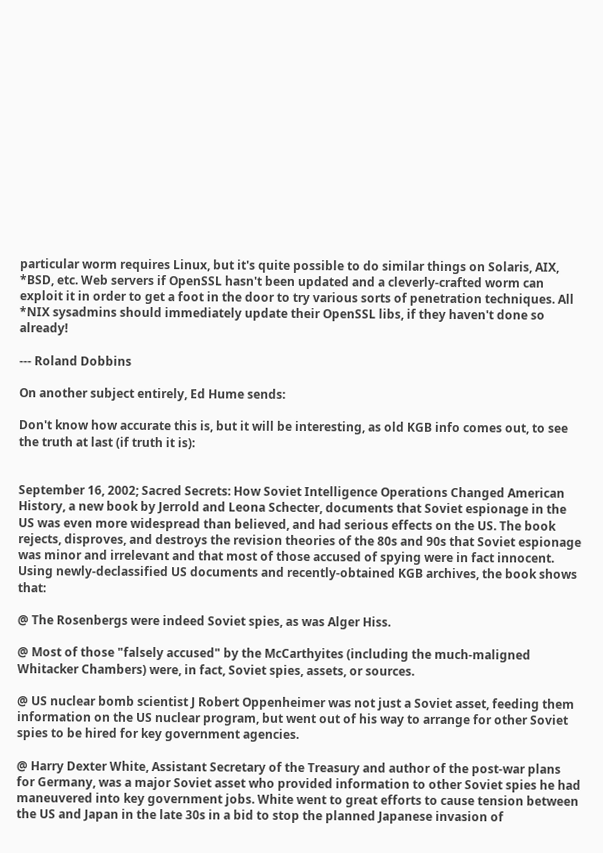particular worm requires Linux, but it's quite possible to do similar things on Solaris, AIX, *BSD, etc. Web servers if OpenSSL hasn't been updated and a cleverly-crafted worm can exploit it in order to get a foot in the door to try various sorts of penetration techniques. All *NIX sysadmins should immediately update their OpenSSL libs, if they haven't done so already!

--- Roland Dobbins

On another subject entirely, Ed Hume sends:

Don't know how accurate this is, but it will be interesting, as old KGB info comes out, to see the truth at last (if truth it is):


September 16, 2002; Sacred Secrets: How Soviet Intelligence Operations Changed American History, a new book by Jerrold and Leona Schecter, documents that Soviet espionage in the US was even more widespread than believed, and had serious effects on the US. The book rejects, disproves, and destroys the revision theories of the 80s and 90s that Soviet espionage was minor and irrelevant and that most of those accused of spying were in fact innocent. Using newly-declassified US documents and recently-obtained KGB archives, the book shows that:

@ The Rosenbergs were indeed Soviet spies, as was Alger Hiss.

@ Most of those "falsely accused" by the McCarthyites (including the much-maligned Whitacker Chambers) were, in fact, Soviet spies, assets, or sources.

@ US nuclear bomb scientist J Robert Oppenheimer was not just a Soviet asset, feeding them information on the US nuclear program, but went out of his way to arrange for other Soviet spies to be hired for key government agencies.

@ Harry Dexter White, Assistant Secretary of the Treasury and author of the post-war plans for Germany, was a major Soviet asset who provided information to other Soviet spies he had maneuvered into key government jobs. White went to great efforts to cause tension between the US and Japan in the late 30s in a bid to stop the planned Japanese invasion of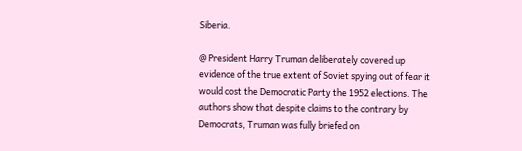Siberia.

@ President Harry Truman deliberately covered up evidence of the true extent of Soviet spying out of fear it would cost the Democratic Party the 1952 elections. The authors show that despite claims to the contrary by Democrats, Truman was fully briefed on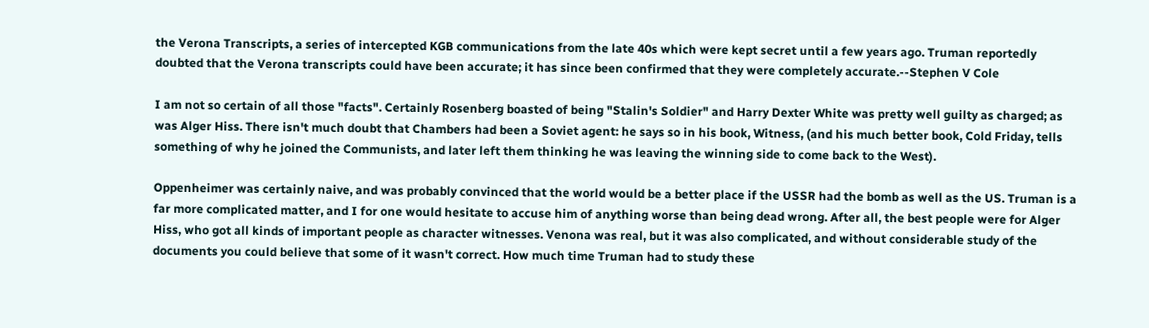the Verona Transcripts, a series of intercepted KGB communications from the late 40s which were kept secret until a few years ago. Truman reportedly doubted that the Verona transcripts could have been accurate; it has since been confirmed that they were completely accurate.--Stephen V Cole

I am not so certain of all those "facts". Certainly Rosenberg boasted of being "Stalin's Soldier" and Harry Dexter White was pretty well guilty as charged; as was Alger Hiss. There isn't much doubt that Chambers had been a Soviet agent: he says so in his book, Witness, (and his much better book, Cold Friday, tells something of why he joined the Communists, and later left them thinking he was leaving the winning side to come back to the West).

Oppenheimer was certainly naive, and was probably convinced that the world would be a better place if the USSR had the bomb as well as the US. Truman is a far more complicated matter, and I for one would hesitate to accuse him of anything worse than being dead wrong. After all, the best people were for Alger Hiss, who got all kinds of important people as character witnesses. Venona was real, but it was also complicated, and without considerable study of the documents you could believe that some of it wasn't correct. How much time Truman had to study these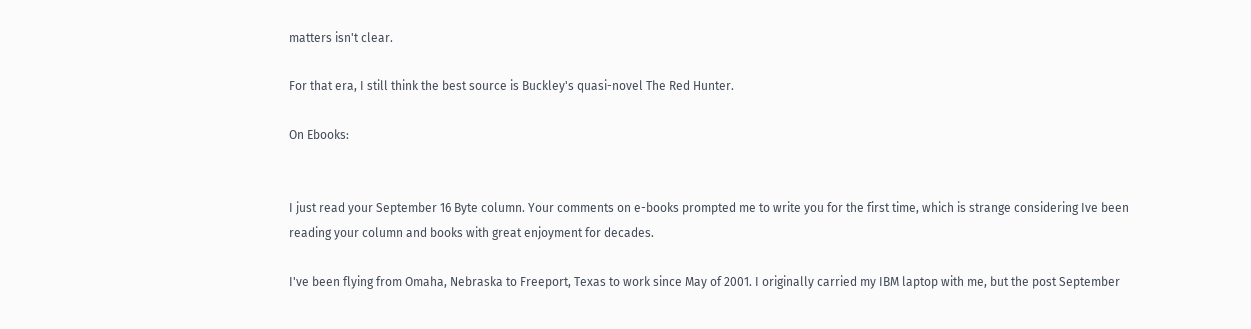matters isn't clear.

For that era, I still think the best source is Buckley's quasi-novel The Red Hunter.

On Ebooks:


I just read your September 16 Byte column. Your comments on e-books prompted me to write you for the first time, which is strange considering Ive been reading your column and books with great enjoyment for decades.

I've been flying from Omaha, Nebraska to Freeport, Texas to work since May of 2001. I originally carried my IBM laptop with me, but the post September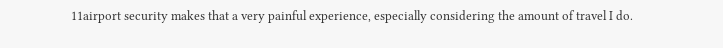11airport security makes that a very painful experience, especially considering the amount of travel I do.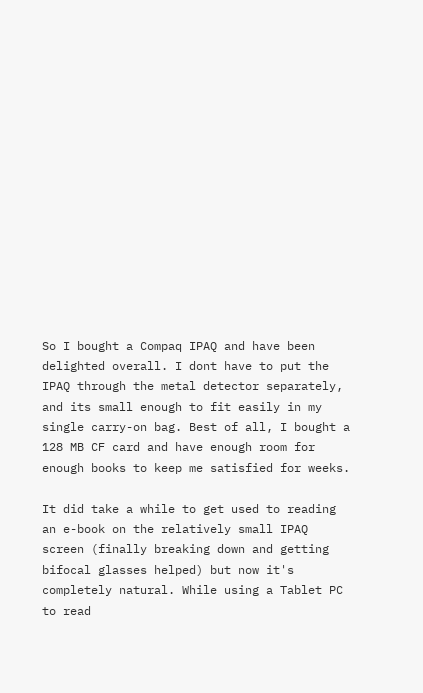So I bought a Compaq IPAQ and have been delighted overall. I dont have to put the IPAQ through the metal detector separately, and its small enough to fit easily in my single carry-on bag. Best of all, I bought a 128 MB CF card and have enough room for enough books to keep me satisfied for weeks.

It did take a while to get used to reading an e-book on the relatively small IPAQ screen (finally breaking down and getting bifocal glasses helped) but now it's completely natural. While using a Tablet PC to read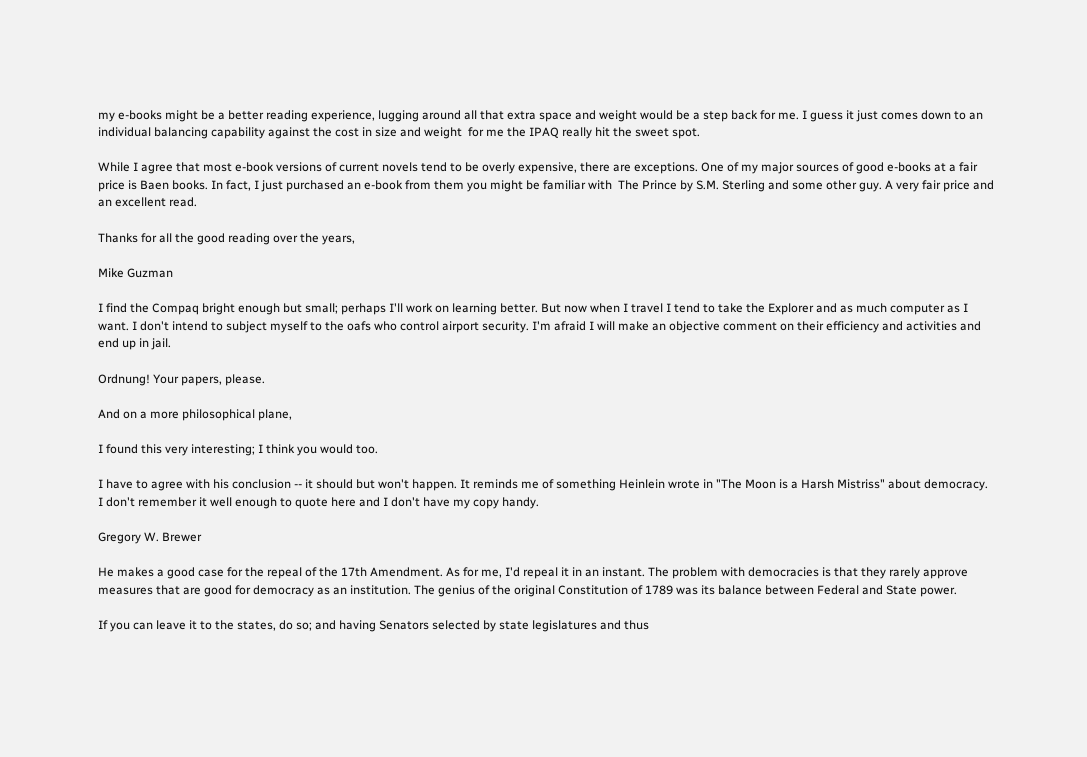my e-books might be a better reading experience, lugging around all that extra space and weight would be a step back for me. I guess it just comes down to an individual balancing capability against the cost in size and weight  for me the IPAQ really hit the sweet spot.

While I agree that most e-book versions of current novels tend to be overly expensive, there are exceptions. One of my major sources of good e-books at a fair price is Baen books. In fact, I just purchased an e-book from them you might be familiar with  The Prince by S.M. Sterling and some other guy. A very fair price and an excellent read.

Thanks for all the good reading over the years,

Mike Guzman

I find the Compaq bright enough but small; perhaps I'll work on learning better. But now when I travel I tend to take the Explorer and as much computer as I want. I don't intend to subject myself to the oafs who control airport security. I'm afraid I will make an objective comment on their efficiency and activities and end up in jail.

Ordnung! Your papers, please.

And on a more philosophical plane,

I found this very interesting; I think you would too.

I have to agree with his conclusion -- it should but won't happen. It reminds me of something Heinlein wrote in "The Moon is a Harsh Mistriss" about democracy. I don't remember it well enough to quote here and I don't have my copy handy.

Gregory W. Brewer

He makes a good case for the repeal of the 17th Amendment. As for me, I'd repeal it in an instant. The problem with democracies is that they rarely approve measures that are good for democracy as an institution. The genius of the original Constitution of 1789 was its balance between Federal and State power.

If you can leave it to the states, do so; and having Senators selected by state legislatures and thus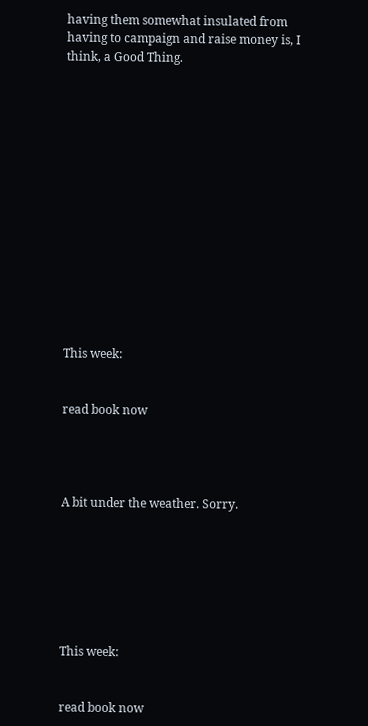having them somewhat insulated from having to campaign and raise money is, I think, a Good Thing.















This week:


read book now




A bit under the weather. Sorry.







This week:


read book now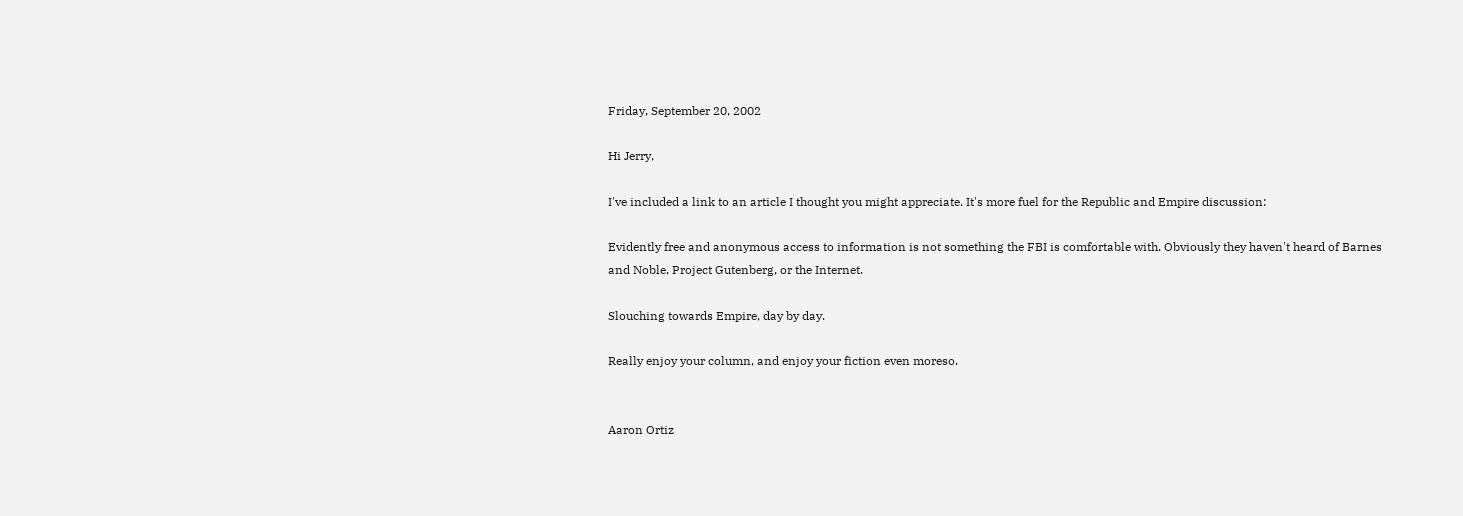Friday, September 20, 2002

Hi Jerry,

I've included a link to an article I thought you might appreciate. It's more fuel for the Republic and Empire discussion:

Evidently free and anonymous access to information is not something the FBI is comfortable with. Obviously they haven't heard of Barnes and Noble, Project Gutenberg, or the Internet.

Slouching towards Empire, day by day.

Really enjoy your column, and enjoy your fiction even moreso.


Aaron Ortiz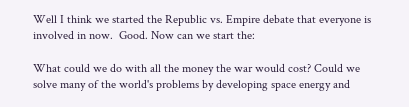Well I think we started the Republic vs. Empire debate that everyone is involved in now.  Good. Now can we start the:

What could we do with all the money the war would cost? Could we solve many of the world's problems by developing space energy and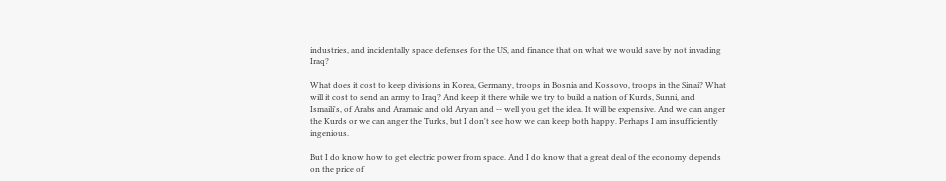industries, and incidentally space defenses for the US, and finance that on what we would save by not invading Iraq?

What does it cost to keep divisions in Korea, Germany, troops in Bosnia and Kossovo, troops in the Sinai? What will it cost to send an army to Iraq? And keep it there while we try to build a nation of Kurds, Sunni, and Ismaili's, of Arabs and Aramaic and old Aryan and -- well you get the idea. It will be expensive. And we can anger the Kurds or we can anger the Turks, but I don't see how we can keep both happy. Perhaps I am insufficiently ingenious.

But I do know how to get electric power from space. And I do know that a great deal of the economy depends on the price of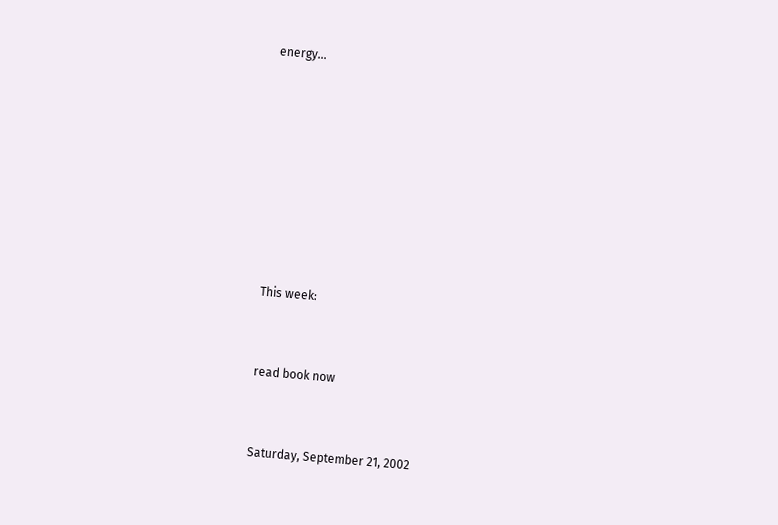energy...








This week:


read book now


Saturday, September 21, 2002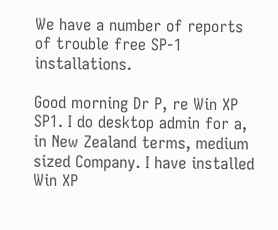We have a number of reports of trouble free SP-1 installations.

Good morning Dr P, re Win XP SP1. I do desktop admin for a, in New Zealand terms, medium sized Company. I have installed Win XP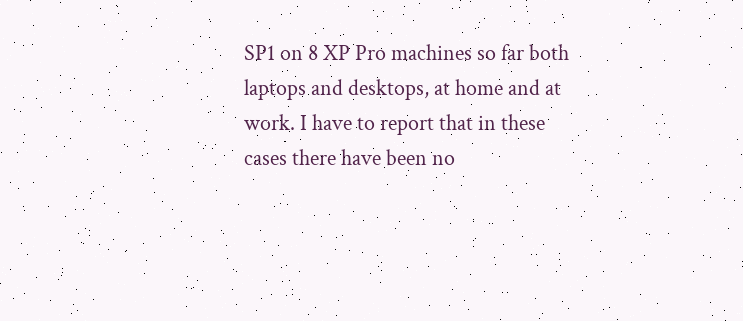SP1 on 8 XP Pro machines so far both laptops and desktops, at home and at work. I have to report that in these cases there have been no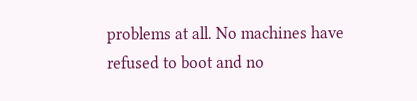problems at all. No machines have refused to boot and no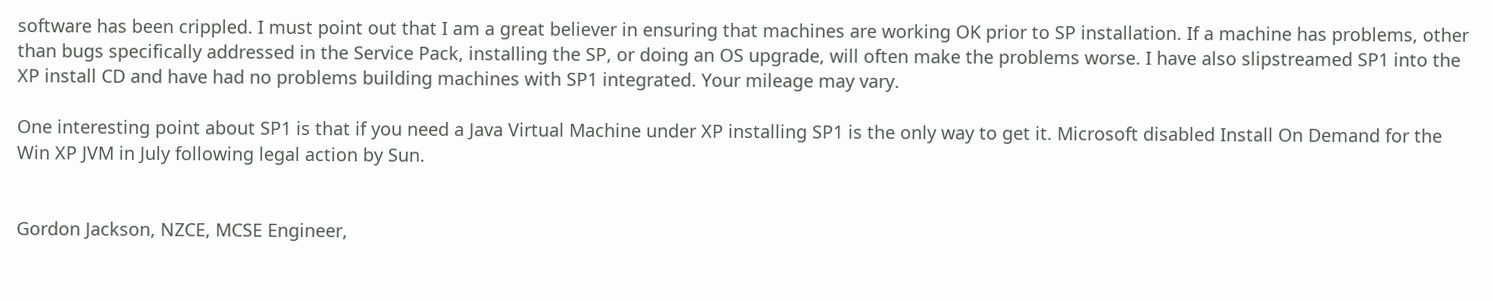software has been crippled. I must point out that I am a great believer in ensuring that machines are working OK prior to SP installation. If a machine has problems, other than bugs specifically addressed in the Service Pack, installing the SP, or doing an OS upgrade, will often make the problems worse. I have also slipstreamed SP1 into the XP install CD and have had no problems building machines with SP1 integrated. Your mileage may vary.

One interesting point about SP1 is that if you need a Java Virtual Machine under XP installing SP1 is the only way to get it. Microsoft disabled Install On Demand for the Win XP JVM in July following legal action by Sun.


Gordon Jackson, NZCE, MCSE Engineer,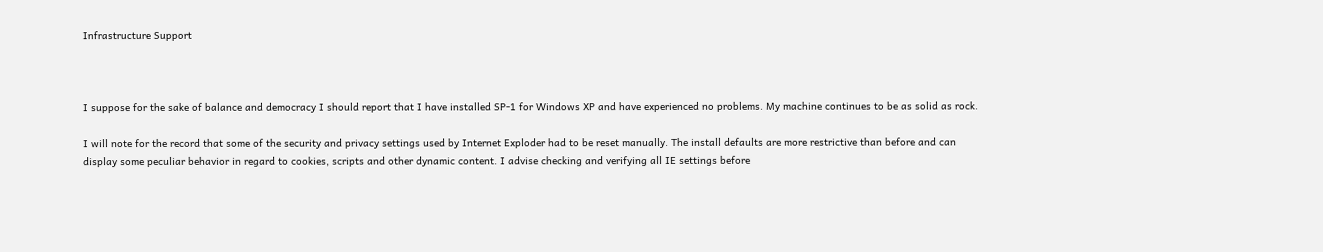Infrastructure Support



I suppose for the sake of balance and democracy I should report that I have installed SP-1 for Windows XP and have experienced no problems. My machine continues to be as solid as rock.

I will note for the record that some of the security and privacy settings used by Internet Exploder had to be reset manually. The install defaults are more restrictive than before and can display some peculiar behavior in regard to cookies, scripts and other dynamic content. I advise checking and verifying all IE settings before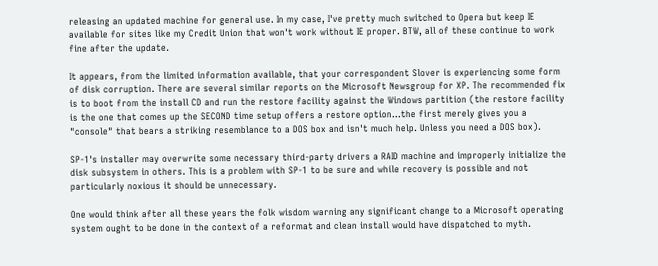releasing an updated machine for general use. In my case, I've pretty much switched to Opera but keep IE available for sites like my Credit Union that won't work without IE proper. BTW, all of these continue to work fine after the update.

It appears, from the limited information available, that your correspondent Slover is experiencing some form of disk corruption. There are several similar reports on the Microsoft Newsgroup for XP. The recommended fix is to boot from the install CD and run the restore facility against the Windows partition (the restore facility is the one that comes up the SECOND time setup offers a restore option...the first merely gives you a "console" that bears a striking resemblance to a DOS box and isn't much help. Unless you need a DOS box).

SP-1's installer may overwrite some necessary third-party drivers a RAID machine and improperly initialize the disk subsystem in others. This is a problem with SP-1 to be sure and while recovery is possible and not particularly noxious it should be unnecessary.

One would think after all these years the folk wisdom warning any significant change to a Microsoft operating system ought to be done in the context of a reformat and clean install would have dispatched to myth.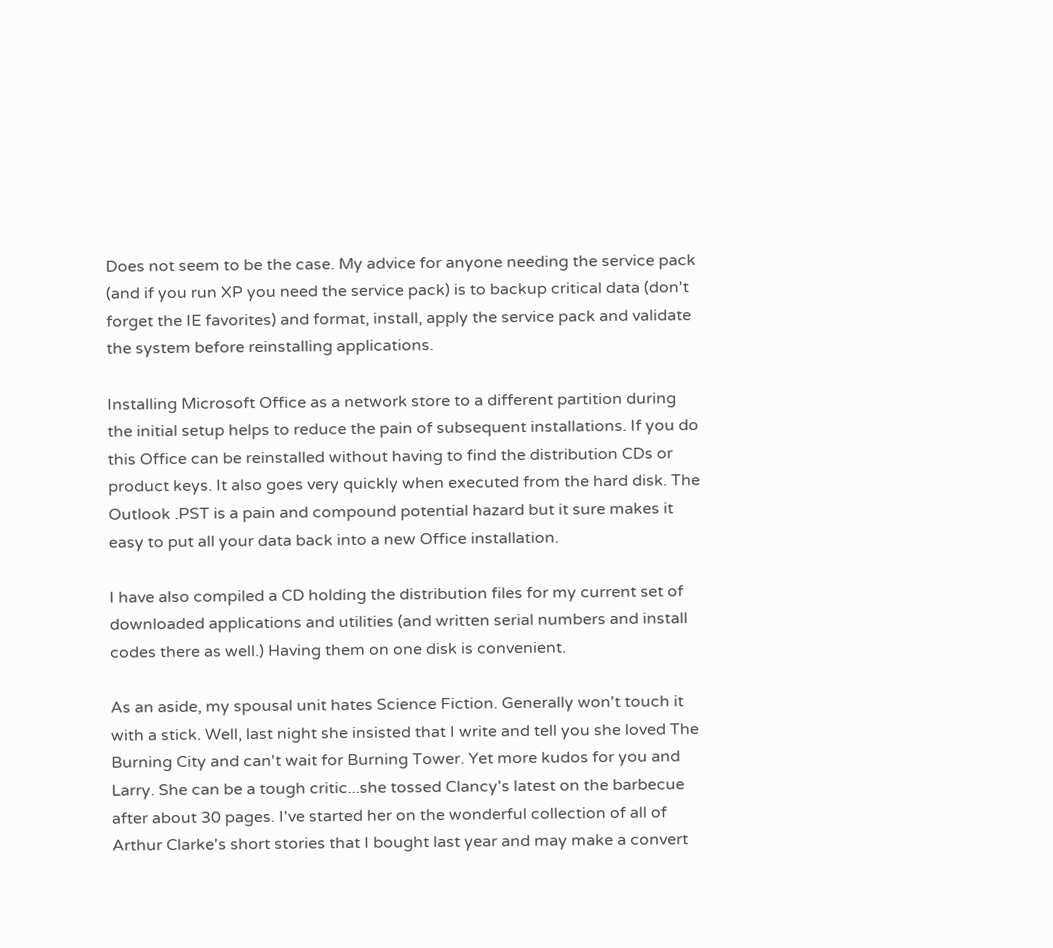Does not seem to be the case. My advice for anyone needing the service pack (and if you run XP you need the service pack) is to backup critical data (don't forget the IE favorites) and format, install, apply the service pack and validate the system before reinstalling applications.

Installing Microsoft Office as a network store to a different partition during the initial setup helps to reduce the pain of subsequent installations. If you do this Office can be reinstalled without having to find the distribution CDs or product keys. It also goes very quickly when executed from the hard disk. The Outlook .PST is a pain and compound potential hazard but it sure makes it easy to put all your data back into a new Office installation.

I have also compiled a CD holding the distribution files for my current set of downloaded applications and utilities (and written serial numbers and install codes there as well.) Having them on one disk is convenient.

As an aside, my spousal unit hates Science Fiction. Generally won't touch it with a stick. Well, last night she insisted that I write and tell you she loved The Burning City and can't wait for Burning Tower. Yet more kudos for you and Larry. She can be a tough critic...she tossed Clancy's latest on the barbecue after about 30 pages. I've started her on the wonderful collection of all of Arthur Clarke's short stories that I bought last year and may make a convert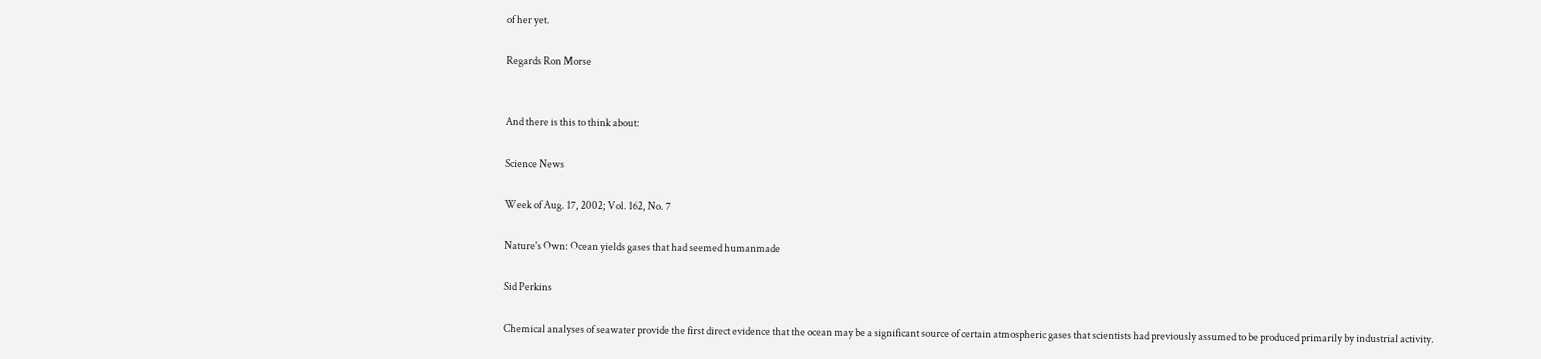of her yet.

Regards Ron Morse


And there is this to think about:

Science News

Week of Aug. 17, 2002; Vol. 162, No. 7

Nature's Own: Ocean yields gases that had seemed humanmade

Sid Perkins

Chemical analyses of seawater provide the first direct evidence that the ocean may be a significant source of certain atmospheric gases that scientists had previously assumed to be produced primarily by industrial activity.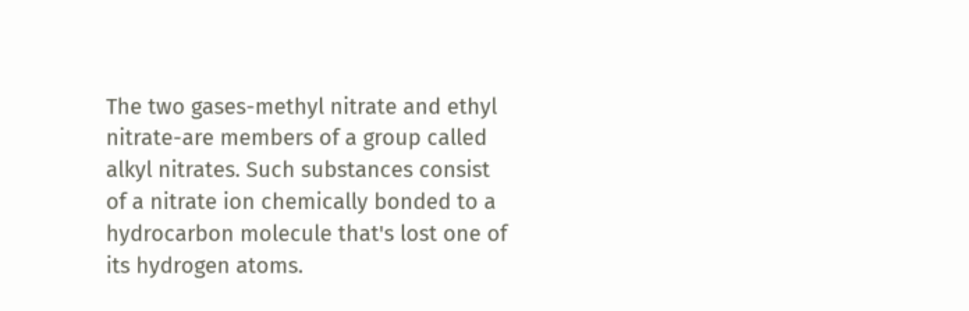The two gases-methyl nitrate and ethyl nitrate-are members of a group called alkyl nitrates. Such substances consist of a nitrate ion chemically bonded to a hydrocarbon molecule that's lost one of its hydrogen atoms.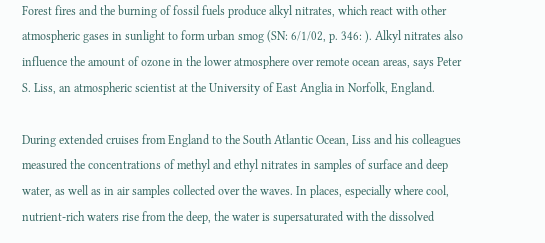Forest fires and the burning of fossil fuels produce alkyl nitrates, which react with other atmospheric gases in sunlight to form urban smog (SN: 6/1/02, p. 346: ). Alkyl nitrates also influence the amount of ozone in the lower atmosphere over remote ocean areas, says Peter S. Liss, an atmospheric scientist at the University of East Anglia in Norfolk, England.

During extended cruises from England to the South Atlantic Ocean, Liss and his colleagues measured the concentrations of methyl and ethyl nitrates in samples of surface and deep water, as well as in air samples collected over the waves. In places, especially where cool, nutrient-rich waters rise from the deep, the water is supersaturated with the dissolved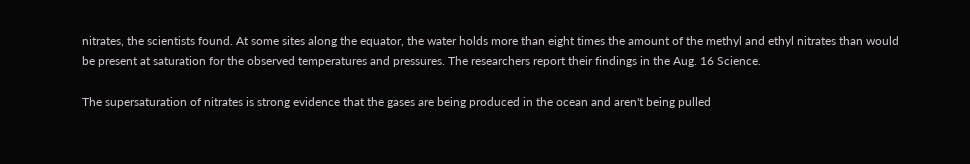nitrates, the scientists found. At some sites along the equator, the water holds more than eight times the amount of the methyl and ethyl nitrates than would be present at saturation for the observed temperatures and pressures. The researchers report their findings in the Aug. 16 Science.

The supersaturation of nitrates is strong evidence that the gases are being produced in the ocean and aren't being pulled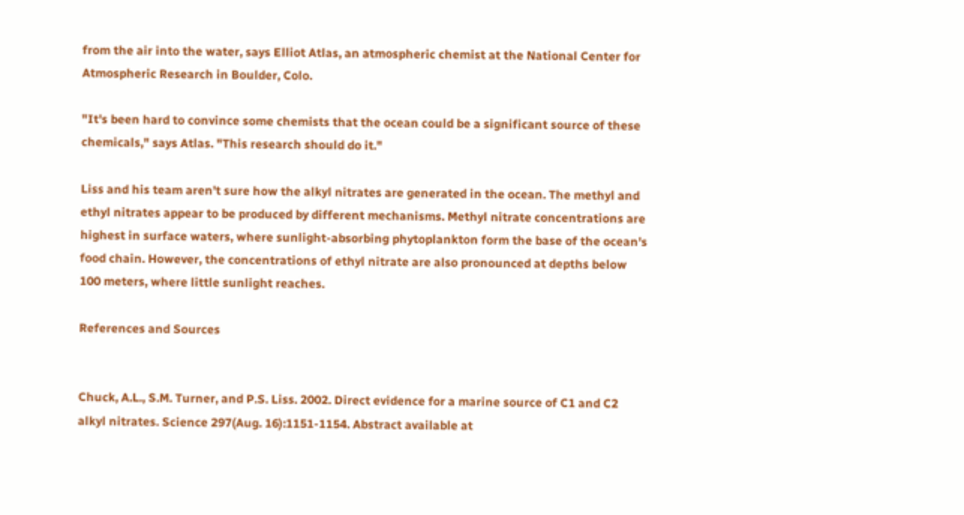from the air into the water, says Elliot Atlas, an atmospheric chemist at the National Center for Atmospheric Research in Boulder, Colo.

"It's been hard to convince some chemists that the ocean could be a significant source of these chemicals," says Atlas. "This research should do it."

Liss and his team aren't sure how the alkyl nitrates are generated in the ocean. The methyl and ethyl nitrates appear to be produced by different mechanisms. Methyl nitrate concentrations are highest in surface waters, where sunlight-absorbing phytoplankton form the base of the ocean's food chain. However, the concentrations of ethyl nitrate are also pronounced at depths below 100 meters, where little sunlight reaches.

References and Sources


Chuck, A.L., S.M. Turner, and P.S. Liss. 2002. Direct evidence for a marine source of C1 and C2 alkyl nitrates. Science 297(Aug. 16):1151-1154. Abstract available at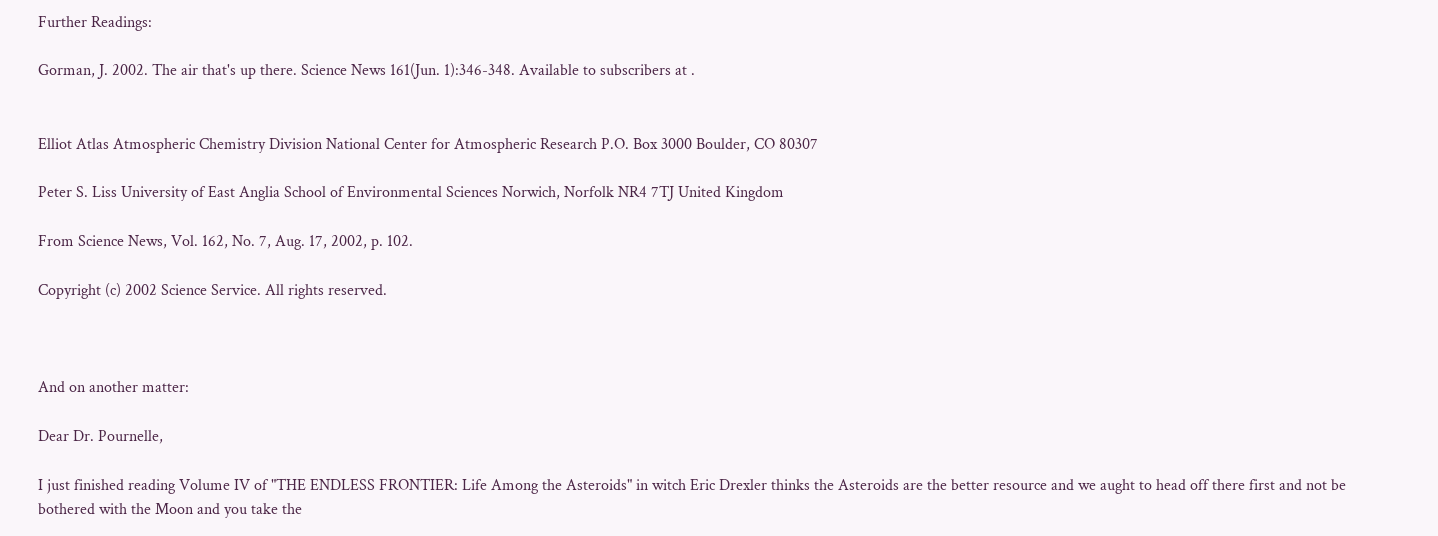Further Readings:

Gorman, J. 2002. The air that's up there. Science News 161(Jun. 1):346-348. Available to subscribers at .


Elliot Atlas Atmospheric Chemistry Division National Center for Atmospheric Research P.O. Box 3000 Boulder, CO 80307

Peter S. Liss University of East Anglia School of Environmental Sciences Norwich, Norfolk NR4 7TJ United Kingdom

From Science News, Vol. 162, No. 7, Aug. 17, 2002, p. 102.

Copyright (c) 2002 Science Service. All rights reserved.



And on another matter:

Dear Dr. Pournelle,

I just finished reading Volume IV of "THE ENDLESS FRONTIER: Life Among the Asteroids" in witch Eric Drexler thinks the Asteroids are the better resource and we aught to head off there first and not be bothered with the Moon and you take the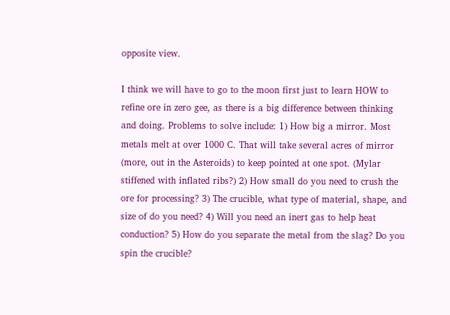opposite view.

I think we will have to go to the moon first just to learn HOW to refine ore in zero gee, as there is a big difference between thinking and doing. Problems to solve include: 1) How big a mirror. Most metals melt at over 1000 C. That will take several acres of mirror (more, out in the Asteroids) to keep pointed at one spot. (Mylar stiffened with inflated ribs?) 2) How small do you need to crush the ore for processing? 3) The crucible, what type of material, shape, and size of do you need? 4) Will you need an inert gas to help heat conduction? 5) How do you separate the metal from the slag? Do you spin the crucible?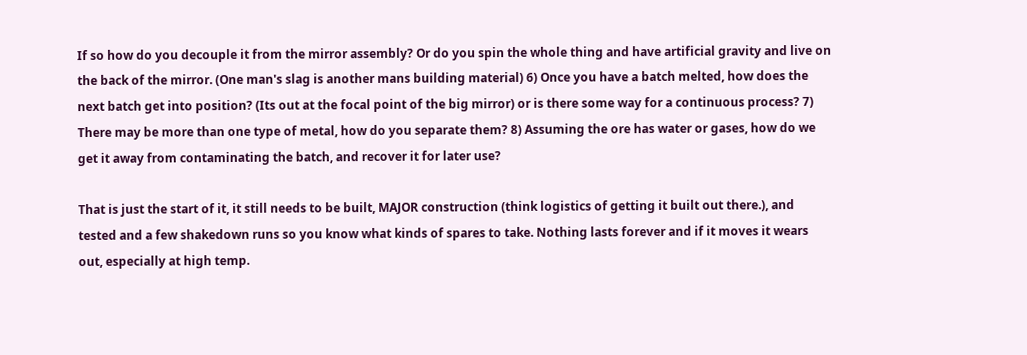If so how do you decouple it from the mirror assembly? Or do you spin the whole thing and have artificial gravity and live on the back of the mirror. (One man's slag is another mans building material) 6) Once you have a batch melted, how does the next batch get into position? (Its out at the focal point of the big mirror) or is there some way for a continuous process? 7) There may be more than one type of metal, how do you separate them? 8) Assuming the ore has water or gases, how do we get it away from contaminating the batch, and recover it for later use?

That is just the start of it, it still needs to be built, MAJOR construction (think logistics of getting it built out there.), and tested and a few shakedown runs so you know what kinds of spares to take. Nothing lasts forever and if it moves it wears out, especially at high temp.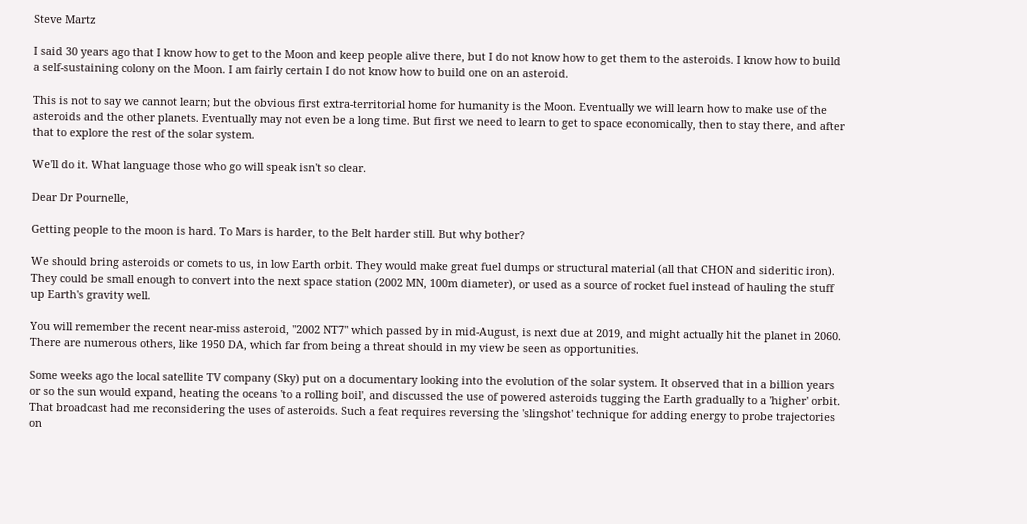Steve Martz

I said 30 years ago that I know how to get to the Moon and keep people alive there, but I do not know how to get them to the asteroids. I know how to build a self-sustaining colony on the Moon. I am fairly certain I do not know how to build one on an asteroid.

This is not to say we cannot learn; but the obvious first extra-territorial home for humanity is the Moon. Eventually we will learn how to make use of the asteroids and the other planets. Eventually may not even be a long time. But first we need to learn to get to space economically, then to stay there, and after that to explore the rest of the solar system.

We'll do it. What language those who go will speak isn't so clear.

Dear Dr Pournelle,

Getting people to the moon is hard. To Mars is harder, to the Belt harder still. But why bother?

We should bring asteroids or comets to us, in low Earth orbit. They would make great fuel dumps or structural material (all that CHON and sideritic iron). They could be small enough to convert into the next space station (2002 MN, 100m diameter), or used as a source of rocket fuel instead of hauling the stuff up Earth's gravity well.

You will remember the recent near-miss asteroid, "2002 NT7" which passed by in mid-August, is next due at 2019, and might actually hit the planet in 2060. There are numerous others, like 1950 DA, which far from being a threat should in my view be seen as opportunities.

Some weeks ago the local satellite TV company (Sky) put on a documentary looking into the evolution of the solar system. It observed that in a billion years or so the sun would expand, heating the oceans 'to a rolling boil', and discussed the use of powered asteroids tugging the Earth gradually to a 'higher' orbit. That broadcast had me reconsidering the uses of asteroids. Such a feat requires reversing the 'slingshot' technique for adding energy to probe trajectories on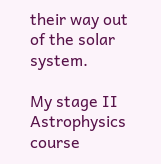their way out of the solar system.

My stage II Astrophysics course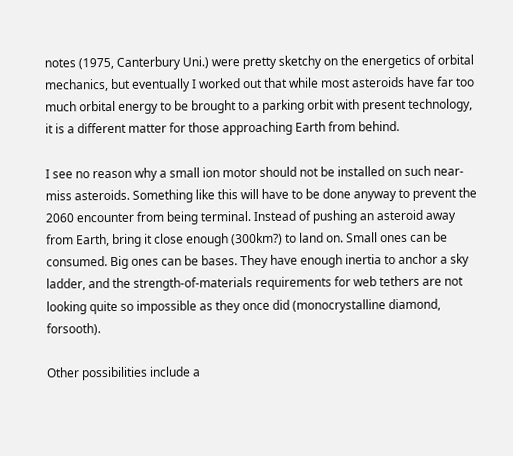notes (1975, Canterbury Uni.) were pretty sketchy on the energetics of orbital mechanics, but eventually I worked out that while most asteroids have far too much orbital energy to be brought to a parking orbit with present technology, it is a different matter for those approaching Earth from behind.

I see no reason why a small ion motor should not be installed on such near-miss asteroids. Something like this will have to be done anyway to prevent the 2060 encounter from being terminal. Instead of pushing an asteroid away from Earth, bring it close enough (300km?) to land on. Small ones can be consumed. Big ones can be bases. They have enough inertia to anchor a sky ladder, and the strength-of-materials requirements for web tethers are not looking quite so impossible as they once did (monocrystalline diamond, forsooth).

Other possibilities include a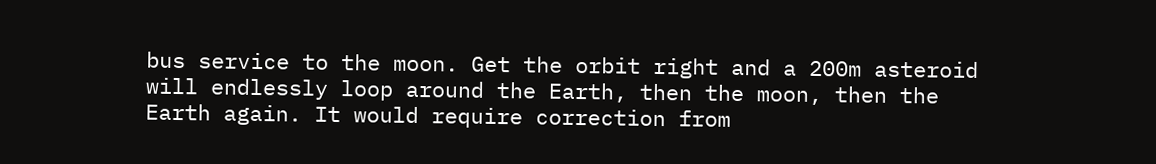bus service to the moon. Get the orbit right and a 200m asteroid will endlessly loop around the Earth, then the moon, then the Earth again. It would require correction from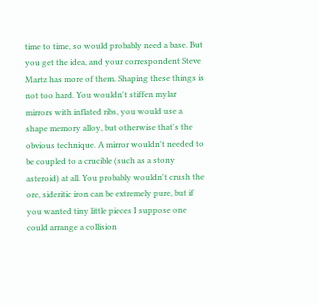time to time, so would probably need a base. But you get the idea, and your correspondent Steve Martz has more of them. Shaping these things is not too hard. You wouldn't stiffen mylar mirrors with inflated ribs, you would use a shape memory alloy, but otherwise that's the obvious technique. A mirror wouldn't needed to be coupled to a crucible (such as a stony asteroid) at all. You probably wouldn't crush the ore, sideritic iron can be extremely pure, but if you wanted tiny little pieces I suppose one could arrange a collision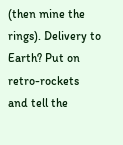(then mine the rings). Delivery to Earth? Put on retro-rockets and tell the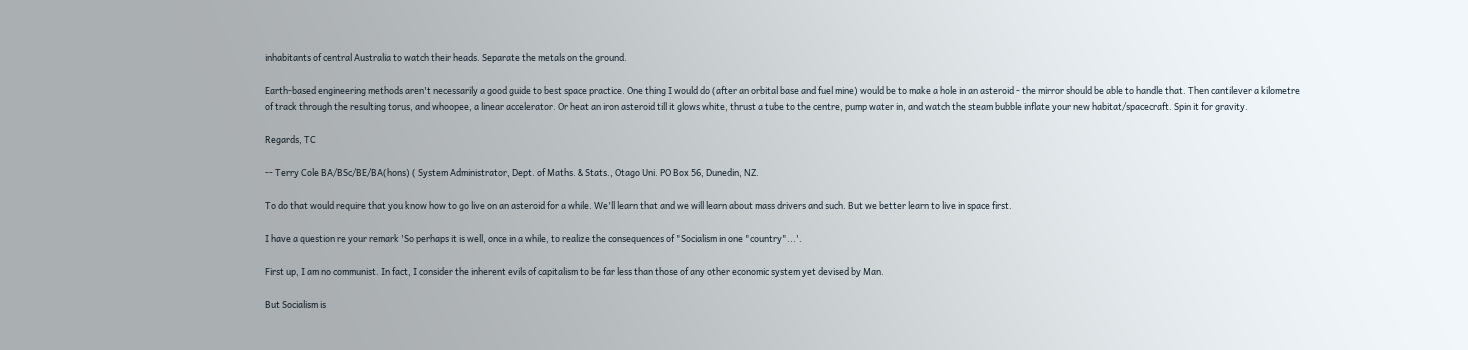inhabitants of central Australia to watch their heads. Separate the metals on the ground.

Earth-based engineering methods aren't necessarily a good guide to best space practice. One thing I would do (after an orbital base and fuel mine) would be to make a hole in an asteroid - the mirror should be able to handle that. Then cantilever a kilometre of track through the resulting torus, and whoopee, a linear accelerator. Or heat an iron asteroid till it glows white, thrust a tube to the centre, pump water in, and watch the steam bubble inflate your new habitat/spacecraft. Spin it for gravity.

Regards, TC

-- Terry Cole BA/BSc/BE/BA(hons) ( System Administrator, Dept. of Maths. & Stats., Otago Uni. PO Box 56, Dunedin, NZ.

To do that would require that you know how to go live on an asteroid for a while. We'll learn that and we will learn about mass drivers and such. But we better learn to live in space first.

I have a question re your remark 'So perhaps it is well, once in a while, to realize the consequences of "Socialism in one "country"...'.

First up, I am no communist. In fact, I consider the inherent evils of capitalism to be far less than those of any other economic system yet devised by Man.

But Socialism is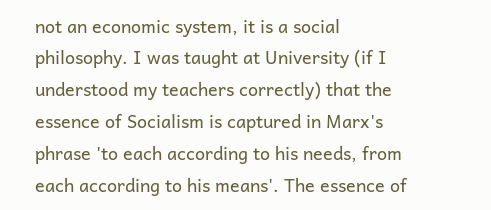not an economic system, it is a social philosophy. I was taught at University (if I understood my teachers correctly) that the essence of Socialism is captured in Marx's phrase 'to each according to his needs, from each according to his means'. The essence of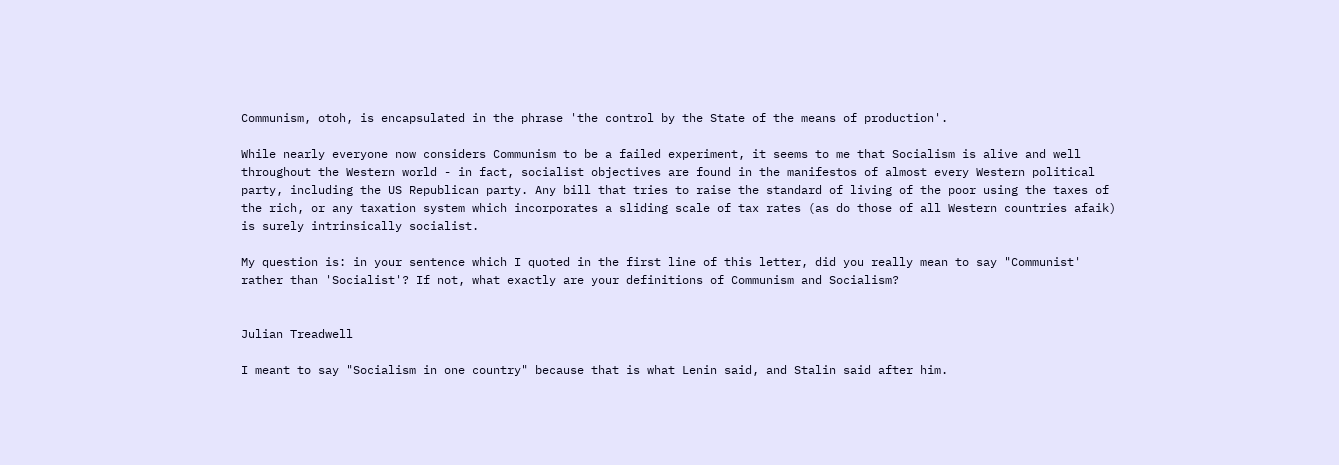Communism, otoh, is encapsulated in the phrase 'the control by the State of the means of production'.

While nearly everyone now considers Communism to be a failed experiment, it seems to me that Socialism is alive and well throughout the Western world - in fact, socialist objectives are found in the manifestos of almost every Western political party, including the US Republican party. Any bill that tries to raise the standard of living of the poor using the taxes of the rich, or any taxation system which incorporates a sliding scale of tax rates (as do those of all Western countries afaik) is surely intrinsically socialist.

My question is: in your sentence which I quoted in the first line of this letter, did you really mean to say "Communist' rather than 'Socialist'? If not, what exactly are your definitions of Communism and Socialism?


Julian Treadwell

I meant to say "Socialism in one country" because that is what Lenin said, and Stalin said after him.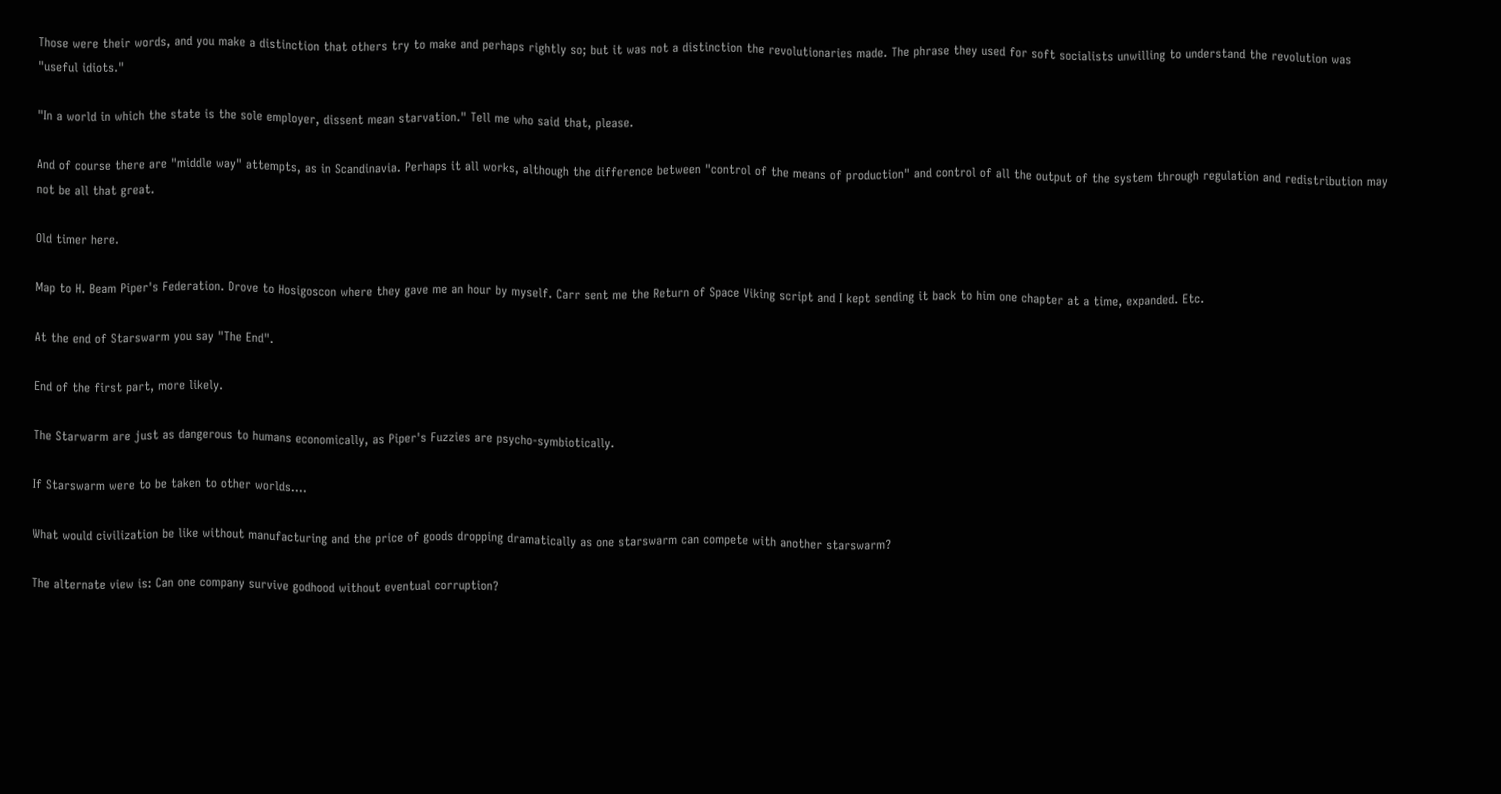Those were their words, and you make a distinction that others try to make and perhaps rightly so; but it was not a distinction the revolutionaries made. The phrase they used for soft socialists unwilling to understand the revolution was "useful idiots."

"In a world in which the state is the sole employer, dissent mean starvation." Tell me who said that, please.

And of course there are "middle way" attempts, as in Scandinavia. Perhaps it all works, although the difference between "control of the means of production" and control of all the output of the system through regulation and redistribution may not be all that great.

Old timer here.

Map to H. Beam Piper's Federation. Drove to Hosigoscon where they gave me an hour by myself. Carr sent me the Return of Space Viking script and I kept sending it back to him one chapter at a time, expanded. Etc.

At the end of Starswarm you say "The End".

End of the first part, more likely.

The Starwarm are just as dangerous to humans economically, as Piper's Fuzzies are psycho-symbiotically.

If Starswarm were to be taken to other worlds....

What would civilization be like without manufacturing and the price of goods dropping dramatically as one starswarm can compete with another starswarm?

The alternate view is: Can one company survive godhood without eventual corruption?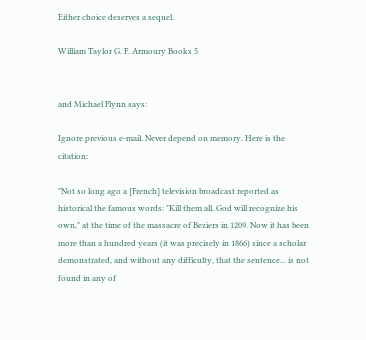Either choice deserves a sequel.

William Taylor G. F. Armoury Books 5


and Michael Flynn says:

Ignore previous e-mail. Never depend on memory. Here is the citation:

"Not so long ago a [French] television broadcast reported as historical the famous words: "Kill them all, God will recognize his own," at the time of the massacre of Beziers in 1209. Now it has been more than a hundred years (it was precisely in 1866) since a scholar demonstrated, and without any difficulty, that the sentence... is not found in any of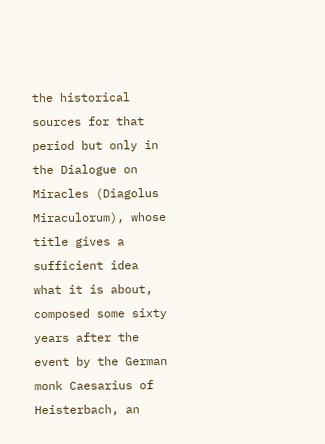the historical sources for that period but only in the Dialogue on Miracles (Diagolus Miraculorum), whose title gives a sufficient idea what it is about, composed some sixty years after the event by the German monk Caesarius of Heisterbach, an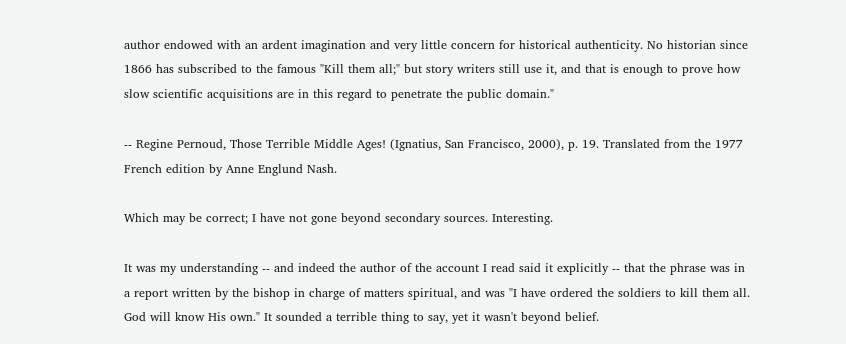author endowed with an ardent imagination and very little concern for historical authenticity. No historian since 1866 has subscribed to the famous "Kill them all;" but story writers still use it, and that is enough to prove how slow scientific acquisitions are in this regard to penetrate the public domain."

-- Regine Pernoud, Those Terrible Middle Ages! (Ignatius, San Francisco, 2000), p. 19. Translated from the 1977 French edition by Anne Englund Nash.

Which may be correct; I have not gone beyond secondary sources. Interesting.

It was my understanding -- and indeed the author of the account I read said it explicitly -- that the phrase was in a report written by the bishop in charge of matters spiritual, and was "I have ordered the soldiers to kill them all. God will know His own." It sounded a terrible thing to say, yet it wasn't beyond belief.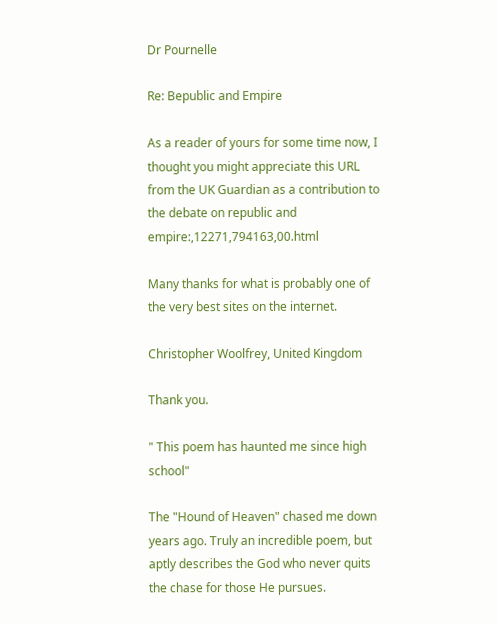Dr Pournelle

Re: Bepublic and Empire

As a reader of yours for some time now, I thought you might appreciate this URL from the UK Guardian as a contribution to the debate on republic and empire:,12271,794163,00.html

Many thanks for what is probably one of the very best sites on the internet.

Christopher Woolfrey, United Kingdom

Thank you.

" This poem has haunted me since high school"

The "Hound of Heaven" chased me down years ago. Truly an incredible poem, but aptly describes the God who never quits the chase for those He pursues.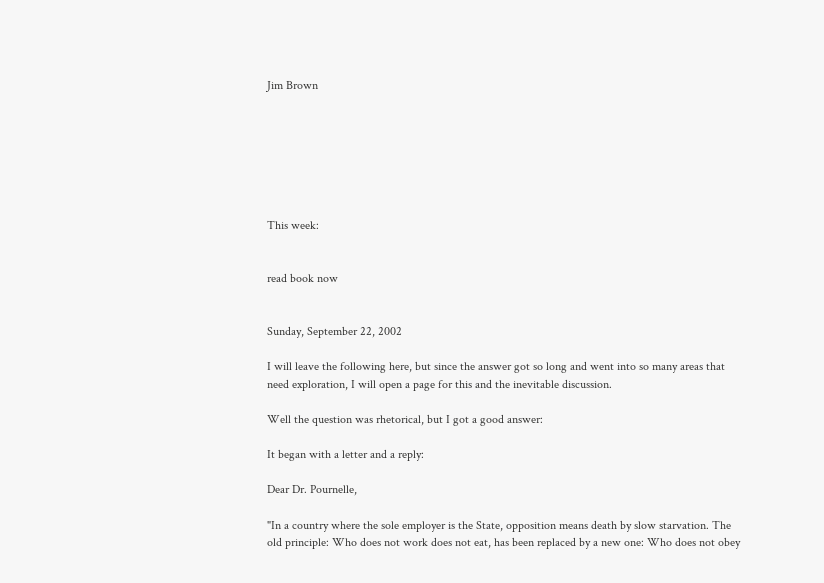Jim Brown







This week:


read book now


Sunday, September 22, 2002

I will leave the following here, but since the answer got so long and went into so many areas that need exploration, I will open a page for this and the inevitable discussion.

Well the question was rhetorical, but I got a good answer:

It began with a letter and a reply:

Dear Dr. Pournelle,

"In a country where the sole employer is the State, opposition means death by slow starvation. The old principle: Who does not work does not eat, has been replaced by a new one: Who does not obey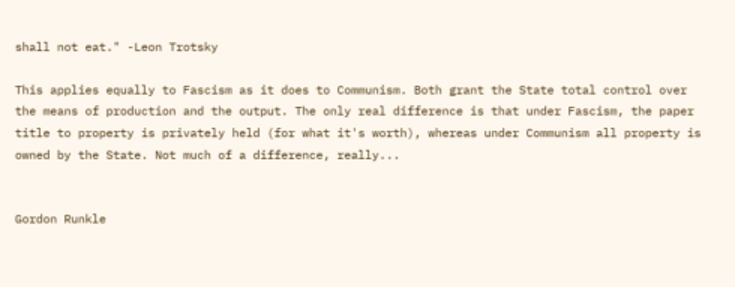shall not eat." -Leon Trotsky

This applies equally to Fascism as it does to Communism. Both grant the State total control over the means of production and the output. The only real difference is that under Fascism, the paper title to property is privately held (for what it's worth), whereas under Communism all property is owned by the State. Not much of a difference, really...


Gordon Runkle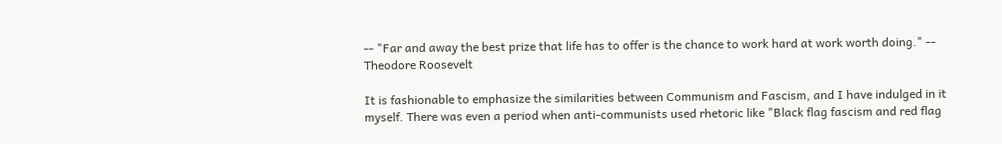-- "Far and away the best prize that life has to offer is the chance to work hard at work worth doing." -- Theodore Roosevelt

It is fashionable to emphasize the similarities between Communism and Fascism, and I have indulged in it myself. There was even a period when anti-communists used rhetoric like "Black flag fascism and red flag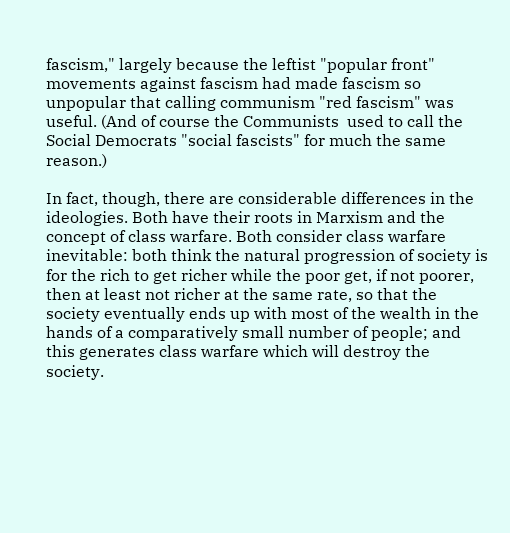fascism," largely because the leftist "popular front" movements against fascism had made fascism so unpopular that calling communism "red fascism" was useful. (And of course the Communists  used to call the Social Democrats "social fascists" for much the same reason.)

In fact, though, there are considerable differences in the ideologies. Both have their roots in Marxism and the concept of class warfare. Both consider class warfare inevitable: both think the natural progression of society is for the rich to get richer while the poor get, if not poorer, then at least not richer at the same rate, so that the society eventually ends up with most of the wealth in the hands of a comparatively small number of people; and this generates class warfare which will destroy the society.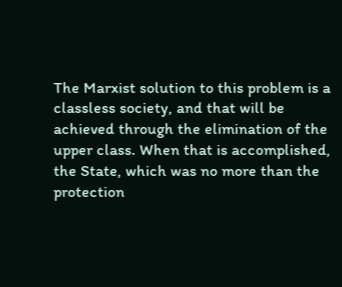The Marxist solution to this problem is a classless society, and that will be achieved through the elimination of the upper class. When that is accomplished, the State, which was no more than the protection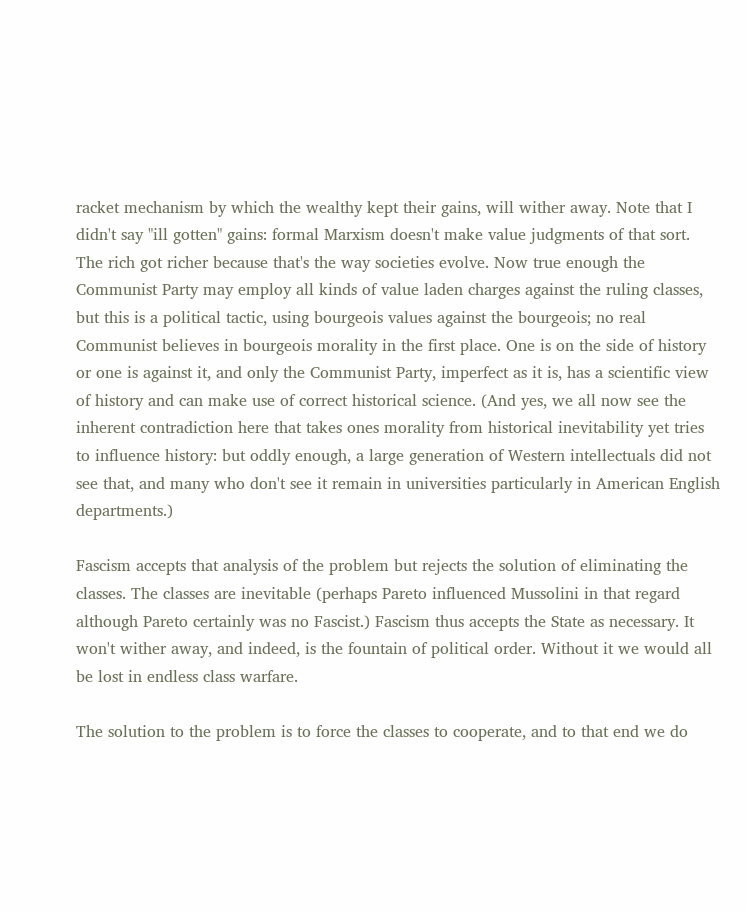racket mechanism by which the wealthy kept their gains, will wither away. Note that I didn't say "ill gotten" gains: formal Marxism doesn't make value judgments of that sort. The rich got richer because that's the way societies evolve. Now true enough the Communist Party may employ all kinds of value laden charges against the ruling classes, but this is a political tactic, using bourgeois values against the bourgeois; no real Communist believes in bourgeois morality in the first place. One is on the side of history or one is against it, and only the Communist Party, imperfect as it is, has a scientific view of history and can make use of correct historical science. (And yes, we all now see the inherent contradiction here that takes ones morality from historical inevitability yet tries to influence history: but oddly enough, a large generation of Western intellectuals did not see that, and many who don't see it remain in universities particularly in American English departments.)

Fascism accepts that analysis of the problem but rejects the solution of eliminating the classes. The classes are inevitable (perhaps Pareto influenced Mussolini in that regard although Pareto certainly was no Fascist.) Fascism thus accepts the State as necessary. It won't wither away, and indeed, is the fountain of political order. Without it we would all be lost in endless class warfare.

The solution to the problem is to force the classes to cooperate, and to that end we do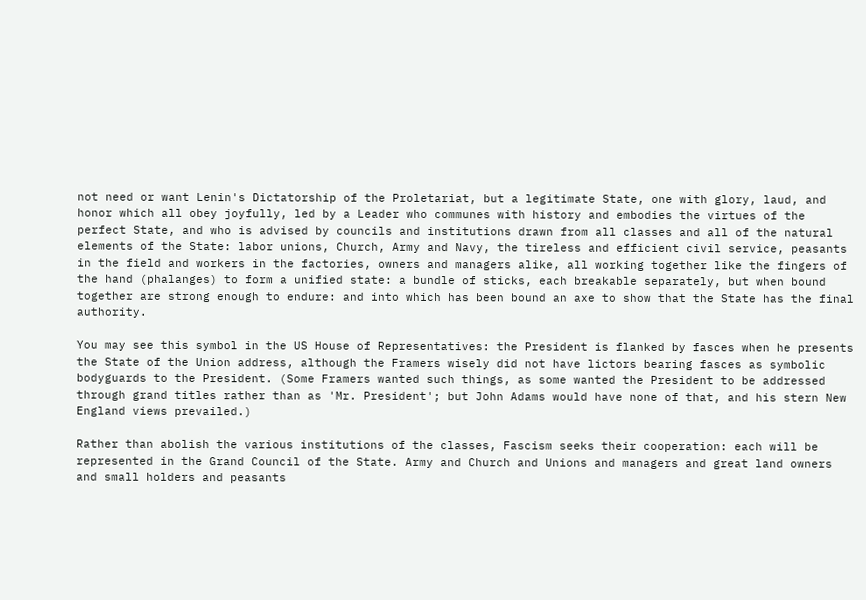not need or want Lenin's Dictatorship of the Proletariat, but a legitimate State, one with glory, laud, and honor which all obey joyfully, led by a Leader who communes with history and embodies the virtues of the perfect State, and who is advised by councils and institutions drawn from all classes and all of the natural elements of the State: labor unions, Church, Army and Navy, the tireless and efficient civil service, peasants in the field and workers in the factories, owners and managers alike, all working together like the fingers of the hand (phalanges) to form a unified state: a bundle of sticks, each breakable separately, but when bound together are strong enough to endure: and into which has been bound an axe to show that the State has the final authority.

You may see this symbol in the US House of Representatives: the President is flanked by fasces when he presents the State of the Union address, although the Framers wisely did not have lictors bearing fasces as symbolic bodyguards to the President. (Some Framers wanted such things, as some wanted the President to be addressed through grand titles rather than as 'Mr. President'; but John Adams would have none of that, and his stern New England views prevailed.)

Rather than abolish the various institutions of the classes, Fascism seeks their cooperation: each will be represented in the Grand Council of the State. Army and Church and Unions and managers and great land owners and small holders and peasants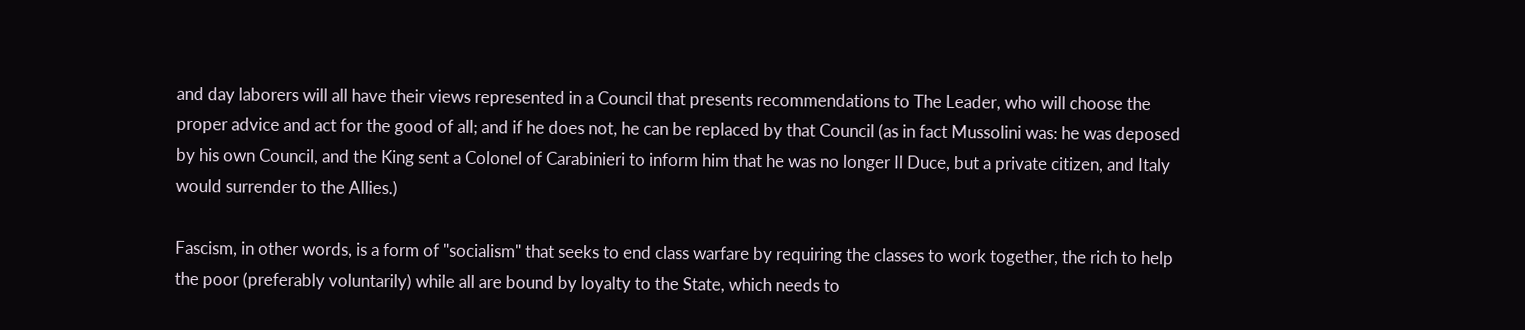and day laborers will all have their views represented in a Council that presents recommendations to The Leader, who will choose the proper advice and act for the good of all; and if he does not, he can be replaced by that Council (as in fact Mussolini was: he was deposed by his own Council, and the King sent a Colonel of Carabinieri to inform him that he was no longer Il Duce, but a private citizen, and Italy would surrender to the Allies.)

Fascism, in other words, is a form of "socialism" that seeks to end class warfare by requiring the classes to work together, the rich to help the poor (preferably voluntarily) while all are bound by loyalty to the State, which needs to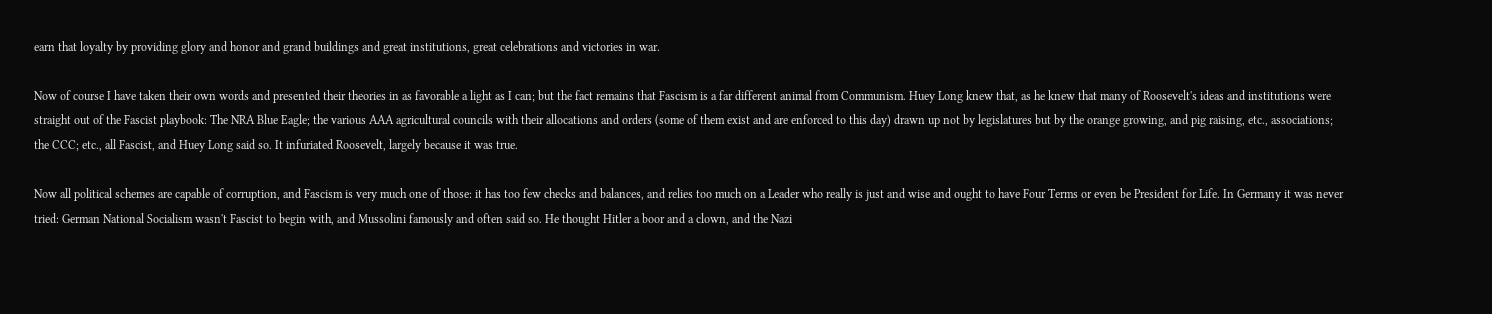earn that loyalty by providing glory and honor and grand buildings and great institutions, great celebrations and victories in war.

Now of course I have taken their own words and presented their theories in as favorable a light as I can; but the fact remains that Fascism is a far different animal from Communism. Huey Long knew that, as he knew that many of Roosevelt's ideas and institutions were straight out of the Fascist playbook: The NRA Blue Eagle; the various AAA agricultural councils with their allocations and orders (some of them exist and are enforced to this day) drawn up not by legislatures but by the orange growing, and pig raising, etc., associations; the CCC; etc., all Fascist, and Huey Long said so. It infuriated Roosevelt, largely because it was true.

Now all political schemes are capable of corruption, and Fascism is very much one of those: it has too few checks and balances, and relies too much on a Leader who really is just and wise and ought to have Four Terms or even be President for Life. In Germany it was never tried: German National Socialism wasn't Fascist to begin with, and Mussolini famously and often said so. He thought Hitler a boor and a clown, and the Nazi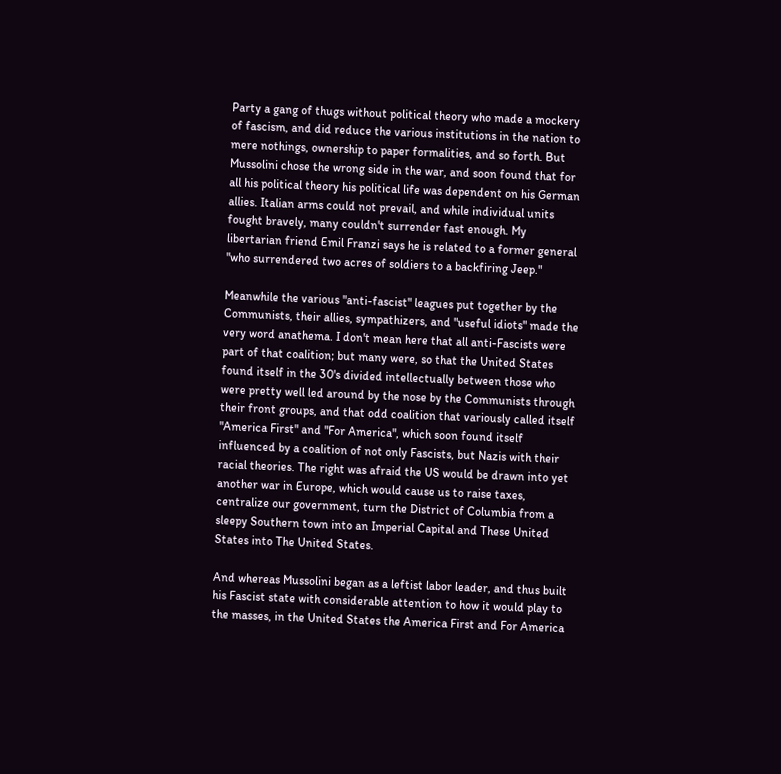Party a gang of thugs without political theory who made a mockery of fascism, and did reduce the various institutions in the nation to mere nothings, ownership to paper formalities, and so forth. But Mussolini chose the wrong side in the war, and soon found that for all his political theory his political life was dependent on his German allies. Italian arms could not prevail, and while individual units fought bravely, many couldn't surrender fast enough. My libertarian friend Emil Franzi says he is related to a former general "who surrendered two acres of soldiers to a backfiring Jeep."

Meanwhile the various "anti-fascist" leagues put together by the Communists, their allies, sympathizers, and "useful idiots" made the very word anathema. I don't mean here that all anti-Fascists were part of that coalition; but many were, so that the United States found itself in the 30's divided intellectually between those who were pretty well led around by the nose by the Communists through their front groups, and that odd coalition that variously called itself "America First" and "For America", which soon found itself influenced by a coalition of not only Fascists, but Nazis with their racial theories. The right was afraid the US would be drawn into yet another war in Europe, which would cause us to raise taxes, centralize our government, turn the District of Columbia from a sleepy Southern town into an Imperial Capital and These United States into The United States.

And whereas Mussolini began as a leftist labor leader, and thus built his Fascist state with considerable attention to how it would play to the masses, in the United States the America First and For America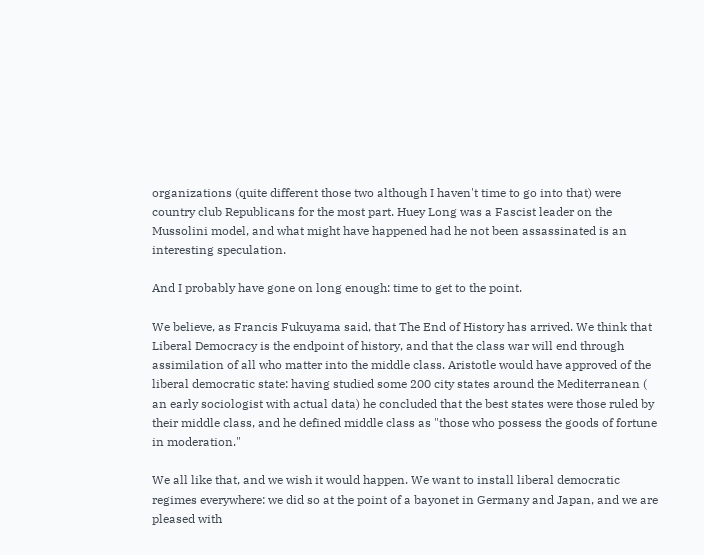organizations (quite different those two although I haven't time to go into that) were country club Republicans for the most part. Huey Long was a Fascist leader on the Mussolini model, and what might have happened had he not been assassinated is an interesting speculation.

And I probably have gone on long enough: time to get to the point.

We believe, as Francis Fukuyama said, that The End of History has arrived. We think that Liberal Democracy is the endpoint of history, and that the class war will end through assimilation of all who matter into the middle class. Aristotle would have approved of the liberal democratic state: having studied some 200 city states around the Mediterranean ( an early sociologist with actual data) he concluded that the best states were those ruled by their middle class, and he defined middle class as "those who possess the goods of fortune in moderation."

We all like that, and we wish it would happen. We want to install liberal democratic regimes everywhere: we did so at the point of a bayonet in Germany and Japan, and we are pleased with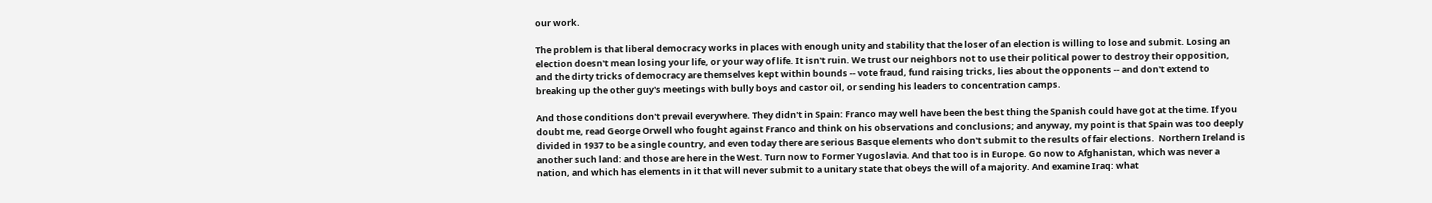our work.

The problem is that liberal democracy works in places with enough unity and stability that the loser of an election is willing to lose and submit. Losing an election doesn't mean losing your life, or your way of life. It isn't ruin. We trust our neighbors not to use their political power to destroy their opposition, and the dirty tricks of democracy are themselves kept within bounds -- vote fraud, fund raising tricks, lies about the opponents -- and don't extend to breaking up the other guy's meetings with bully boys and castor oil, or sending his leaders to concentration camps.

And those conditions don't prevail everywhere. They didn't in Spain: Franco may well have been the best thing the Spanish could have got at the time. If you doubt me, read George Orwell who fought against Franco and think on his observations and conclusions; and anyway, my point is that Spain was too deeply divided in 1937 to be a single country, and even today there are serious Basque elements who don't submit to the results of fair elections.  Northern Ireland is another such land: and those are here in the West. Turn now to Former Yugoslavia. And that too is in Europe. Go now to Afghanistan, which was never a nation, and which has elements in it that will never submit to a unitary state that obeys the will of a majority. And examine Iraq: what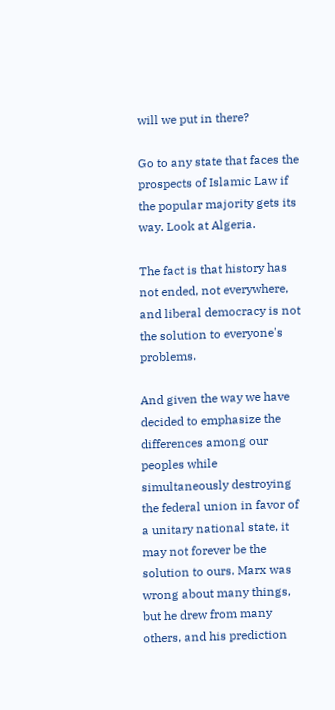will we put in there?

Go to any state that faces the prospects of Islamic Law if the popular majority gets its way. Look at Algeria.

The fact is that history has not ended, not everywhere, and liberal democracy is not the solution to everyone's problems.

And given the way we have decided to emphasize the differences among our peoples while simultaneously destroying the federal union in favor of a unitary national state, it may not forever be the solution to ours. Marx was wrong about many things, but he drew from many others, and his prediction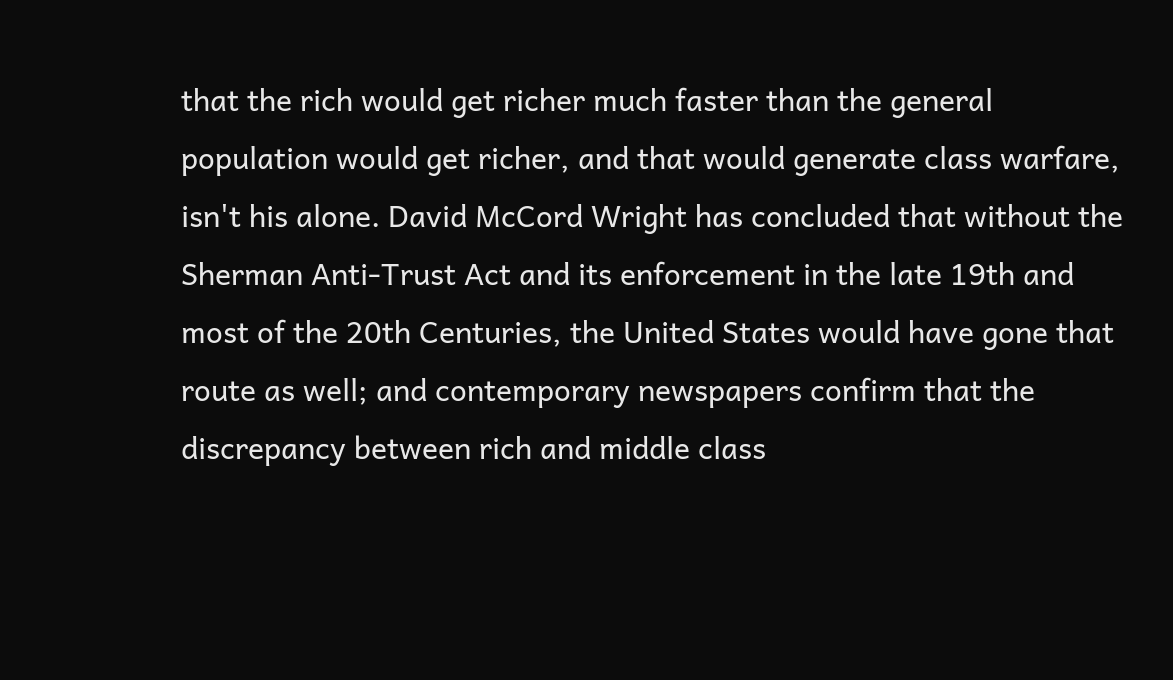that the rich would get richer much faster than the general population would get richer, and that would generate class warfare, isn't his alone. David McCord Wright has concluded that without the Sherman Anti-Trust Act and its enforcement in the late 19th and most of the 20th Centuries, the United States would have gone that route as well; and contemporary newspapers confirm that the discrepancy between rich and middle class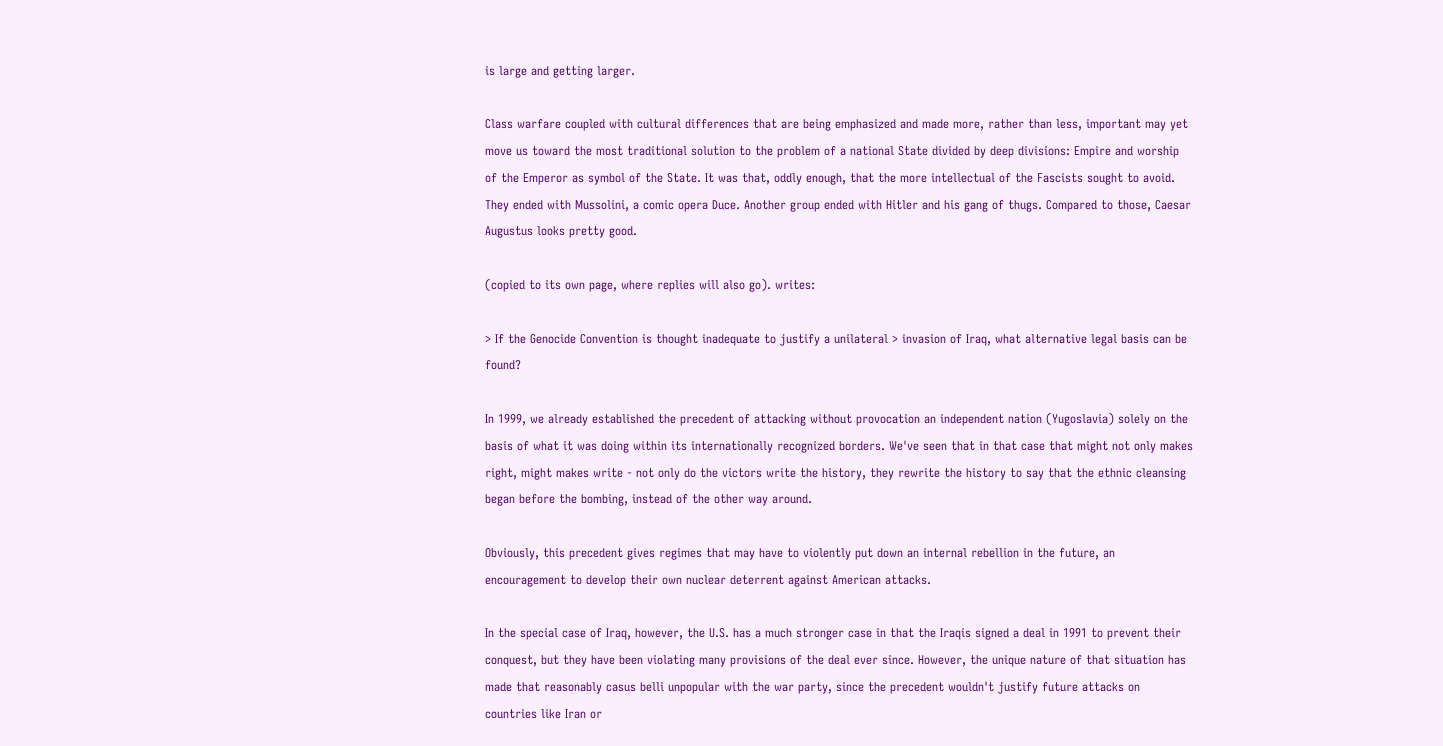is large and getting larger.

Class warfare coupled with cultural differences that are being emphasized and made more, rather than less, important may yet move us toward the most traditional solution to the problem of a national State divided by deep divisions: Empire and worship of the Emperor as symbol of the State. It was that, oddly enough, that the more intellectual of the Fascists sought to avoid. They ended with Mussolini, a comic opera Duce. Another group ended with Hitler and his gang of thugs. Compared to those, Caesar Augustus looks pretty good.

(copied to its own page, where replies will also go). writes:

> If the Genocide Convention is thought inadequate to justify a unilateral > invasion of Iraq, what alternative legal basis can be found?

In 1999, we already established the precedent of attacking without provocation an independent nation (Yugoslavia) solely on the basis of what it was doing within its internationally recognized borders. We've seen that in that case that might not only makes right, might makes write - not only do the victors write the history, they rewrite the history to say that the ethnic cleansing began before the bombing, instead of the other way around.

Obviously, this precedent gives regimes that may have to violently put down an internal rebellion in the future, an encouragement to develop their own nuclear deterrent against American attacks.

In the special case of Iraq, however, the U.S. has a much stronger case in that the Iraqis signed a deal in 1991 to prevent their conquest, but they have been violating many provisions of the deal ever since. However, the unique nature of that situation has made that reasonably casus belli unpopular with the war party, since the precedent wouldn't justify future attacks on countries like Iran or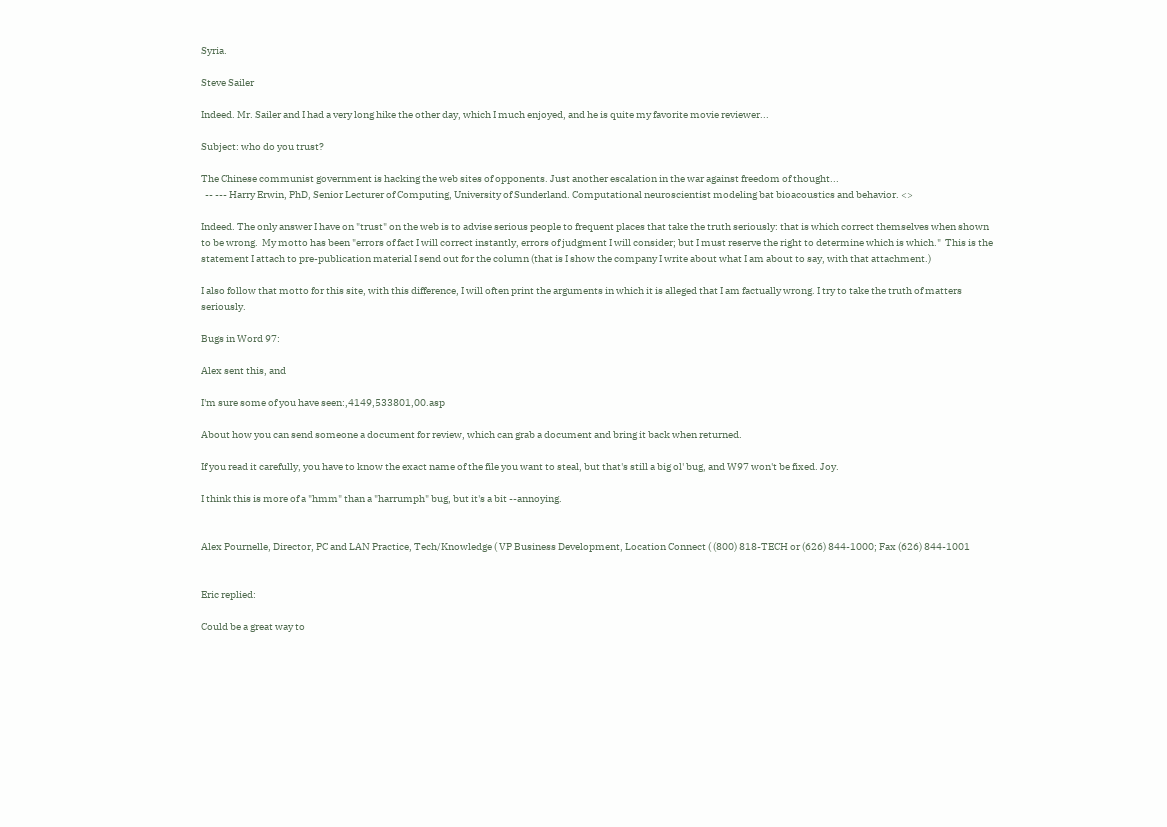Syria.

Steve Sailer

Indeed. Mr. Sailer and I had a very long hike the other day, which I much enjoyed, and he is quite my favorite movie reviewer...

Subject: who do you trust?

The Chinese communist government is hacking the web sites of opponents. Just another escalation in the war against freedom of thought...
  -- --- Harry Erwin, PhD, Senior Lecturer of Computing, University of Sunderland. Computational neuroscientist modeling bat bioacoustics and behavior. <>

Indeed. The only answer I have on "trust" on the web is to advise serious people to frequent places that take the truth seriously: that is which correct themselves when shown to be wrong.  My motto has been "errors of fact I will correct instantly, errors of judgment I will consider; but I must reserve the right to determine which is which."  This is the statement I attach to pre-publication material I send out for the column (that is I show the company I write about what I am about to say, with that attachment.)

I also follow that motto for this site, with this difference, I will often print the arguments in which it is alleged that I am factually wrong. I try to take the truth of matters seriously.

Bugs in Word 97:

Alex sent this, and

I'm sure some of you have seen:,4149,533801,00.asp

About how you can send someone a document for review, which can grab a document and bring it back when returned.

If you read it carefully, you have to know the exact name of the file you want to steal, but that's still a big ol' bug, and W97 won't be fixed. Joy.

I think this is more of a "hmm" than a "harrumph" bug, but it's a bit --annoying.


Alex Pournelle, Director, PC and LAN Practice, Tech/Knowledge ( VP Business Development, Location Connect ( (800) 818-TECH or (626) 844-1000; Fax (626) 844-1001


Eric replied:

Could be a great way to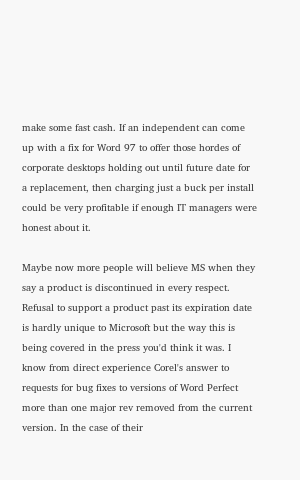make some fast cash. If an independent can come up with a fix for Word 97 to offer those hordes of corporate desktops holding out until future date for a replacement, then charging just a buck per install could be very profitable if enough IT managers were honest about it.

Maybe now more people will believe MS when they say a product is discontinued in every respect. Refusal to support a product past its expiration date is hardly unique to Microsoft but the way this is being covered in the press you'd think it was. I know from direct experience Corel's answer to requests for bug fixes to versions of Word Perfect more than one major rev removed from the current version. In the case of their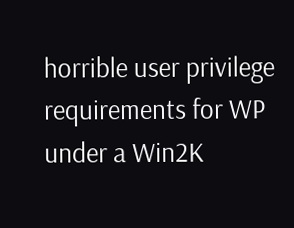horrible user privilege requirements for WP under a Win2K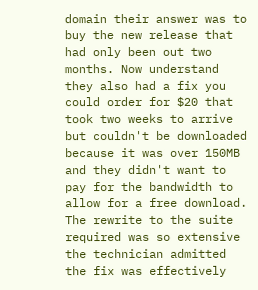domain their answer was to buy the new release that had only been out two months. Now understand they also had a fix you could order for $20 that took two weeks to arrive but couldn't be downloaded because it was over 150MB and they didn't want to pay for the bandwidth to allow for a free download. The rewrite to the suite required was so extensive the technician admitted the fix was effectively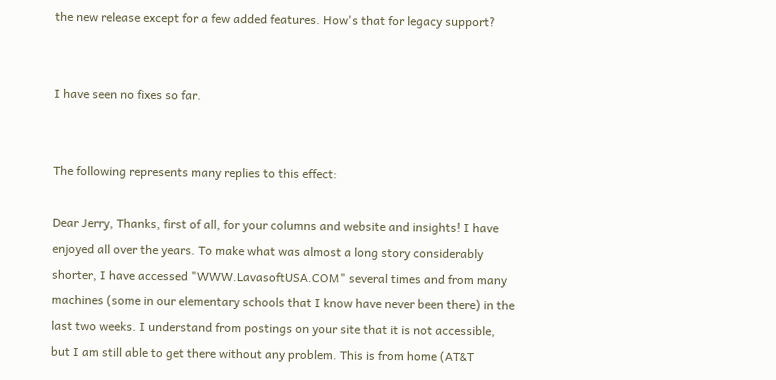the new release except for a few added features. How's that for legacy support?


I have seen no fixes so far.


The following represents many replies to this effect:

Dear Jerry, Thanks, first of all, for your columns and website and insights! I have enjoyed all over the years. To make what was almost a long story considerably shorter, I have accessed "WWW.LavasoftUSA.COM" several times and from many machines (some in our elementary schools that I know have never been there) in the last two weeks. I understand from postings on your site that it is not accessible, but I am still able to get there without any problem. This is from home (AT&T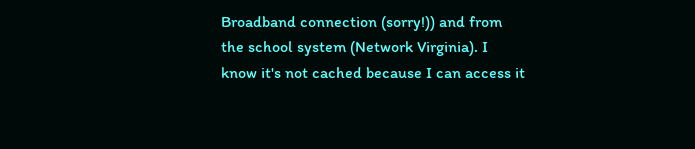Broadband connection (sorry!)) and from the school system (Network Virginia). I know it's not cached because I can access it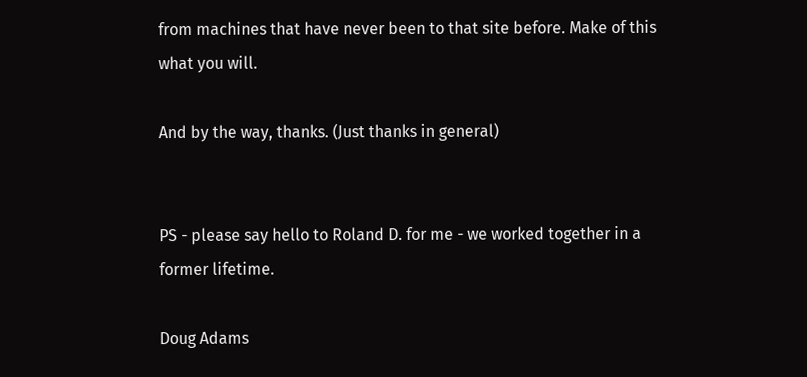from machines that have never been to that site before. Make of this what you will.

And by the way, thanks. (Just thanks in general)


PS - please say hello to Roland D. for me - we worked together in a former lifetime.

Doug Adams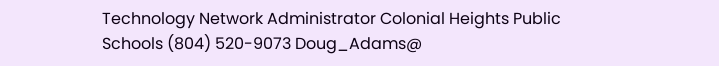Technology Network Administrator Colonial Heights Public Schools (804) 520-9073 Doug_Adams@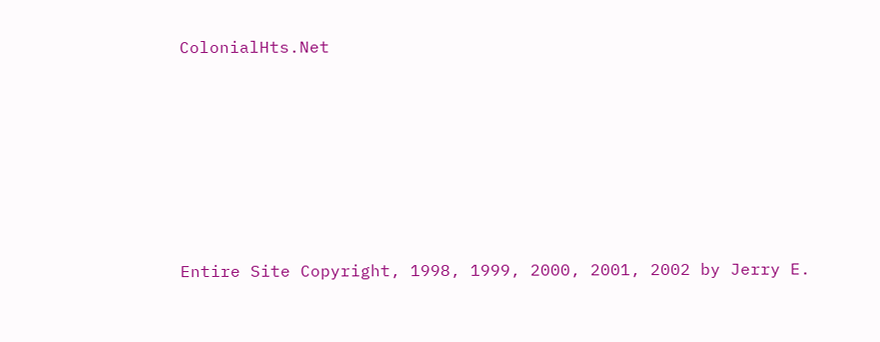ColonialHts.Net









Entire Site Copyright, 1998, 1999, 2000, 2001, 2002 by Jerry E.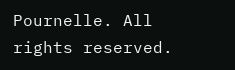Pournelle. All rights reserved.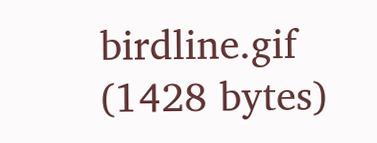birdline.gif (1428 bytes)